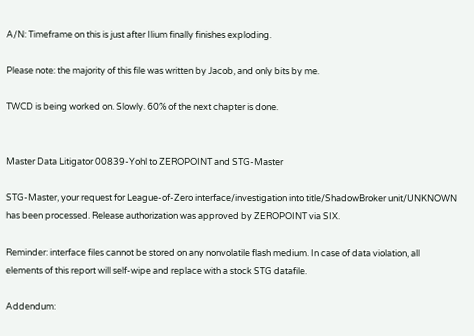A/N: Timeframe on this is just after Ilium finally finishes exploding.

Please note: the majority of this file was written by Jacob, and only bits by me.

TWCD is being worked on. Slowly. 60% of the next chapter is done.


Master Data Litigator 00839-Yohl to ZEROPOINT and STG-Master

STG-Master, your request for League-of-Zero interface/investigation into title/ShadowBroker unit/UNKNOWN has been processed. Release authorization was approved by ZEROPOINT via SIX.

Reminder: interface files cannot be stored on any nonvolatile flash medium. In case of data violation, all elements of this report will self-wipe and replace with a stock STG datafile.

Addendum: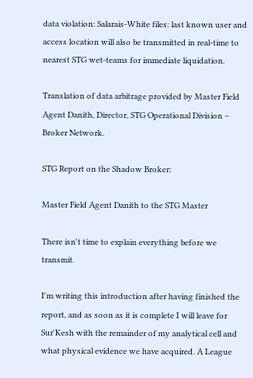data violation: Salarais-White files: last known user and access location will also be transmitted in real-time to nearest STG wet-teams for immediate liquidation.

Translation of data arbitrage provided by Master Field Agent Danith, Director, STG Operational Division – Broker Network.

STG Report on the Shadow Broker:

Master Field Agent Danith to the STG Master

There isn't time to explain everything before we transmit.

I'm writing this introduction after having finished the report, and as soon as it is complete I will leave for Sur'Kesh with the remainder of my analytical cell and what physical evidence we have acquired. A League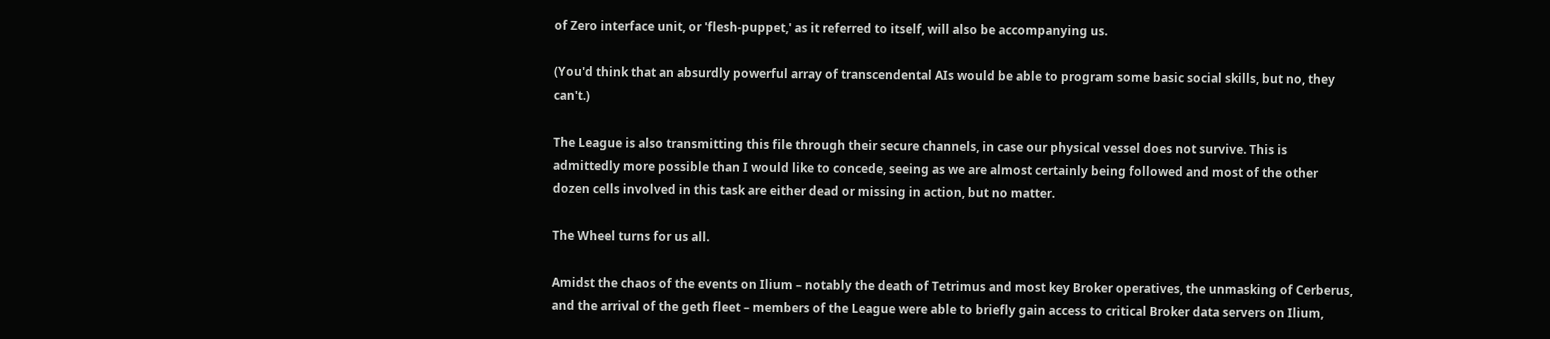of Zero interface unit, or 'flesh-puppet,' as it referred to itself, will also be accompanying us.

(You'd think that an absurdly powerful array of transcendental AIs would be able to program some basic social skills, but no, they can't.)

The League is also transmitting this file through their secure channels, in case our physical vessel does not survive. This is admittedly more possible than I would like to concede, seeing as we are almost certainly being followed and most of the other dozen cells involved in this task are either dead or missing in action, but no matter.

The Wheel turns for us all.

Amidst the chaos of the events on Ilium – notably the death of Tetrimus and most key Broker operatives, the unmasking of Cerberus, and the arrival of the geth fleet – members of the League were able to briefly gain access to critical Broker data servers on Ilium,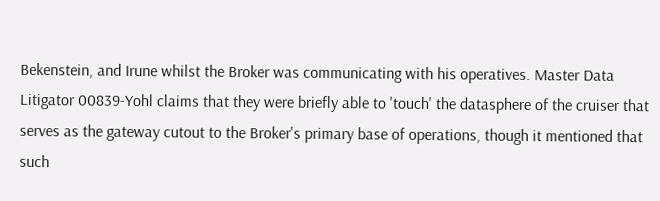Bekenstein, and Irune whilst the Broker was communicating with his operatives. Master Data Litigator 00839-Yohl claims that they were briefly able to 'touch' the datasphere of the cruiser that serves as the gateway cutout to the Broker's primary base of operations, though it mentioned that such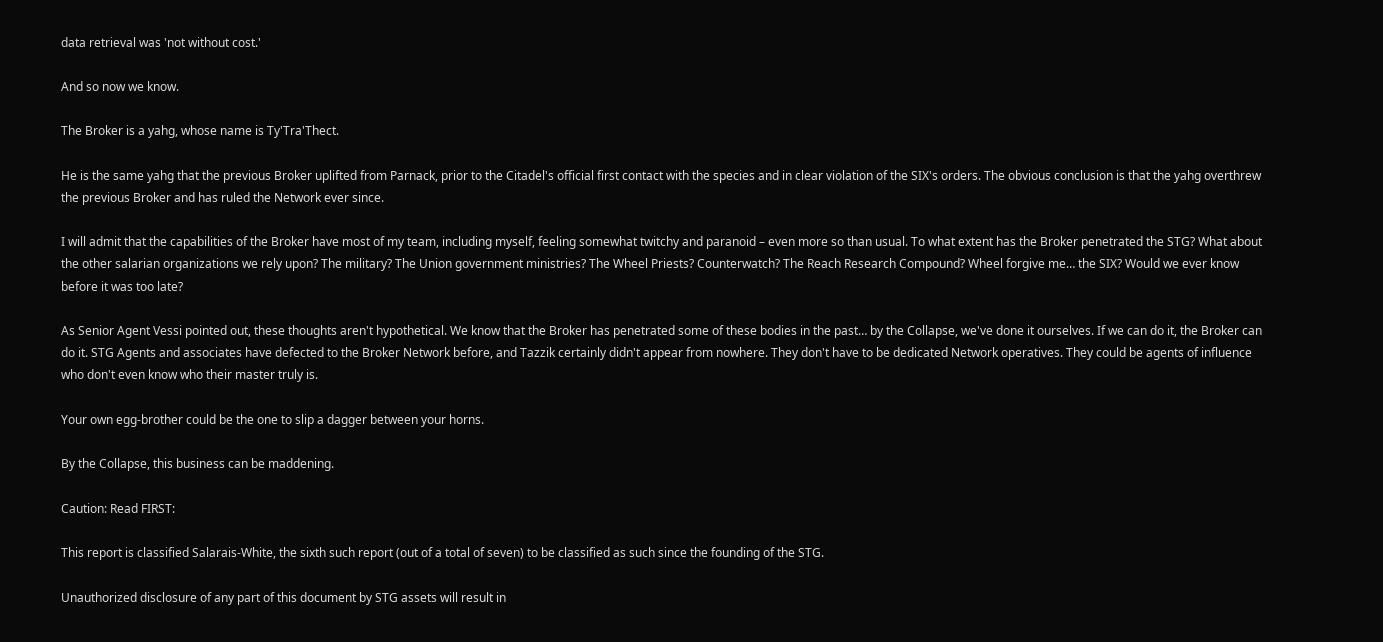data retrieval was 'not without cost.'

And so now we know.

The Broker is a yahg, whose name is Ty'Tra'Thect.

He is the same yahg that the previous Broker uplifted from Parnack, prior to the Citadel's official first contact with the species and in clear violation of the SIX's orders. The obvious conclusion is that the yahg overthrew the previous Broker and has ruled the Network ever since.

I will admit that the capabilities of the Broker have most of my team, including myself, feeling somewhat twitchy and paranoid – even more so than usual. To what extent has the Broker penetrated the STG? What about the other salarian organizations we rely upon? The military? The Union government ministries? The Wheel Priests? Counterwatch? The Reach Research Compound? Wheel forgive me… the SIX? Would we ever know before it was too late?

As Senior Agent Vessi pointed out, these thoughts aren't hypothetical. We know that the Broker has penetrated some of these bodies in the past… by the Collapse, we've done it ourselves. If we can do it, the Broker can do it. STG Agents and associates have defected to the Broker Network before, and Tazzik certainly didn't appear from nowhere. They don't have to be dedicated Network operatives. They could be agents of influence who don't even know who their master truly is.

Your own egg-brother could be the one to slip a dagger between your horns.

By the Collapse, this business can be maddening.

Caution: Read FIRST:

This report is classified Salarais-White, the sixth such report (out of a total of seven) to be classified as such since the founding of the STG.

Unauthorized disclosure of any part of this document by STG assets will result in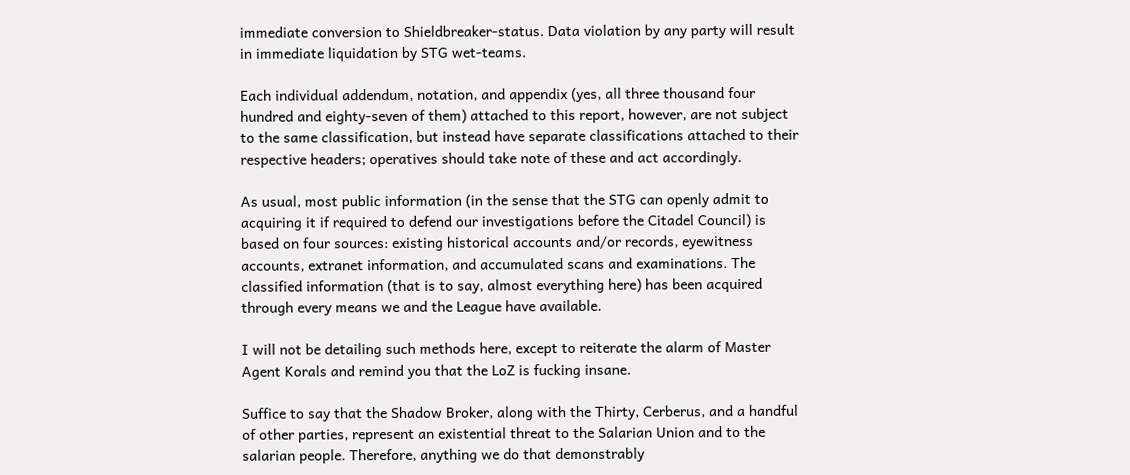immediate conversion to Shieldbreaker-status. Data violation by any party will result in immediate liquidation by STG wet-teams.

Each individual addendum, notation, and appendix (yes, all three thousand four hundred and eighty-seven of them) attached to this report, however, are not subject to the same classification, but instead have separate classifications attached to their respective headers; operatives should take note of these and act accordingly.

As usual, most public information (in the sense that the STG can openly admit to acquiring it if required to defend our investigations before the Citadel Council) is based on four sources: existing historical accounts and/or records, eyewitness accounts, extranet information, and accumulated scans and examinations. The classified information (that is to say, almost everything here) has been acquired through every means we and the League have available.

I will not be detailing such methods here, except to reiterate the alarm of Master Agent Korals and remind you that the LoZ is fucking insane.

Suffice to say that the Shadow Broker, along with the Thirty, Cerberus, and a handful of other parties, represent an existential threat to the Salarian Union and to the salarian people. Therefore, anything we do that demonstrably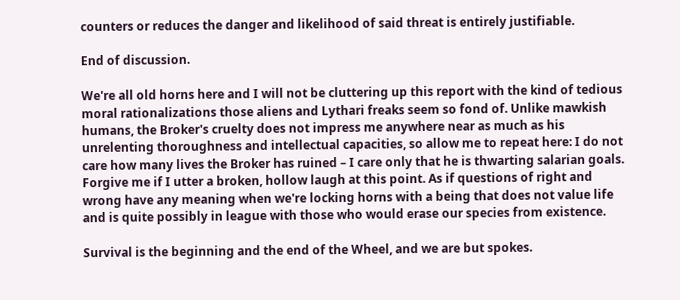counters or reduces the danger and likelihood of said threat is entirely justifiable.

End of discussion.

We're all old horns here and I will not be cluttering up this report with the kind of tedious moral rationalizations those aliens and Lythari freaks seem so fond of. Unlike mawkish humans, the Broker's cruelty does not impress me anywhere near as much as his unrelenting thoroughness and intellectual capacities, so allow me to repeat here: I do not care how many lives the Broker has ruined – I care only that he is thwarting salarian goals. Forgive me if I utter a broken, hollow laugh at this point. As if questions of right and wrong have any meaning when we're locking horns with a being that does not value life and is quite possibly in league with those who would erase our species from existence.

Survival is the beginning and the end of the Wheel, and we are but spokes.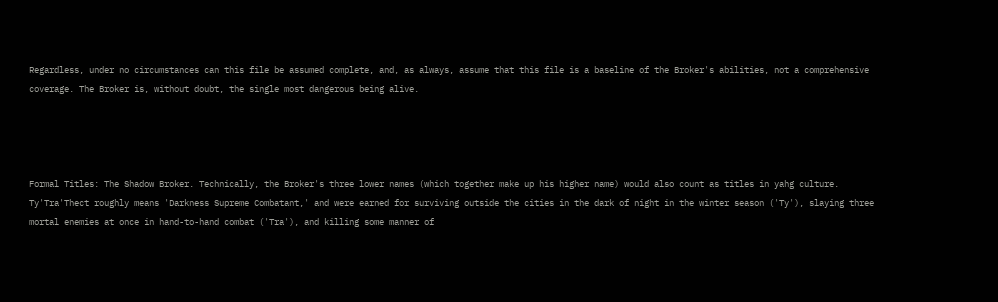Regardless, under no circumstances can this file be assumed complete, and, as always, assume that this file is a baseline of the Broker's abilities, not a comprehensive coverage. The Broker is, without doubt, the single most dangerous being alive.




Formal Titles: The Shadow Broker. Technically, the Broker's three lower names (which together make up his higher name) would also count as titles in yahg culture. Ty'Tra'Thect roughly means 'Darkness Supreme Combatant,' and were earned for surviving outside the cities in the dark of night in the winter season ('Ty'), slaying three mortal enemies at once in hand-to-hand combat ('Tra'), and killing some manner of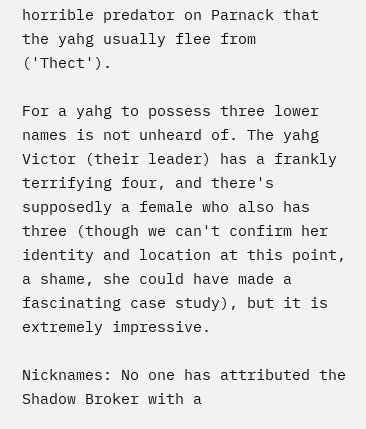horrible predator on Parnack that the yahg usually flee from ('Thect').

For a yahg to possess three lower names is not unheard of. The yahg Victor (their leader) has a frankly terrifying four, and there's supposedly a female who also has three (though we can't confirm her identity and location at this point, a shame, she could have made a fascinating case study), but it is extremely impressive.

Nicknames: No one has attributed the Shadow Broker with a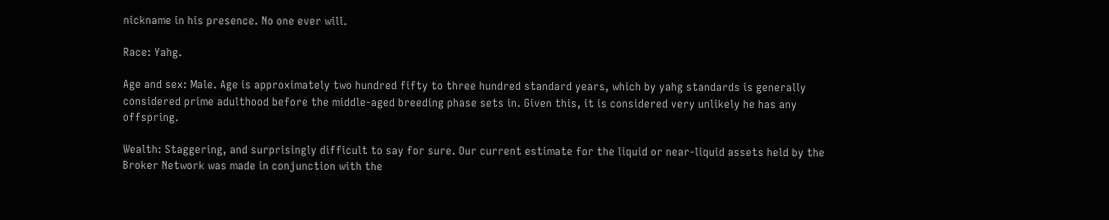nickname in his presence. No one ever will.

Race: Yahg.

Age and sex: Male. Age is approximately two hundred fifty to three hundred standard years, which by yahg standards is generally considered prime adulthood before the middle-aged breeding phase sets in. Given this, it is considered very unlikely he has any offspring.

Wealth: Staggering, and surprisingly difficult to say for sure. Our current estimate for the liquid or near-liquid assets held by the Broker Network was made in conjunction with the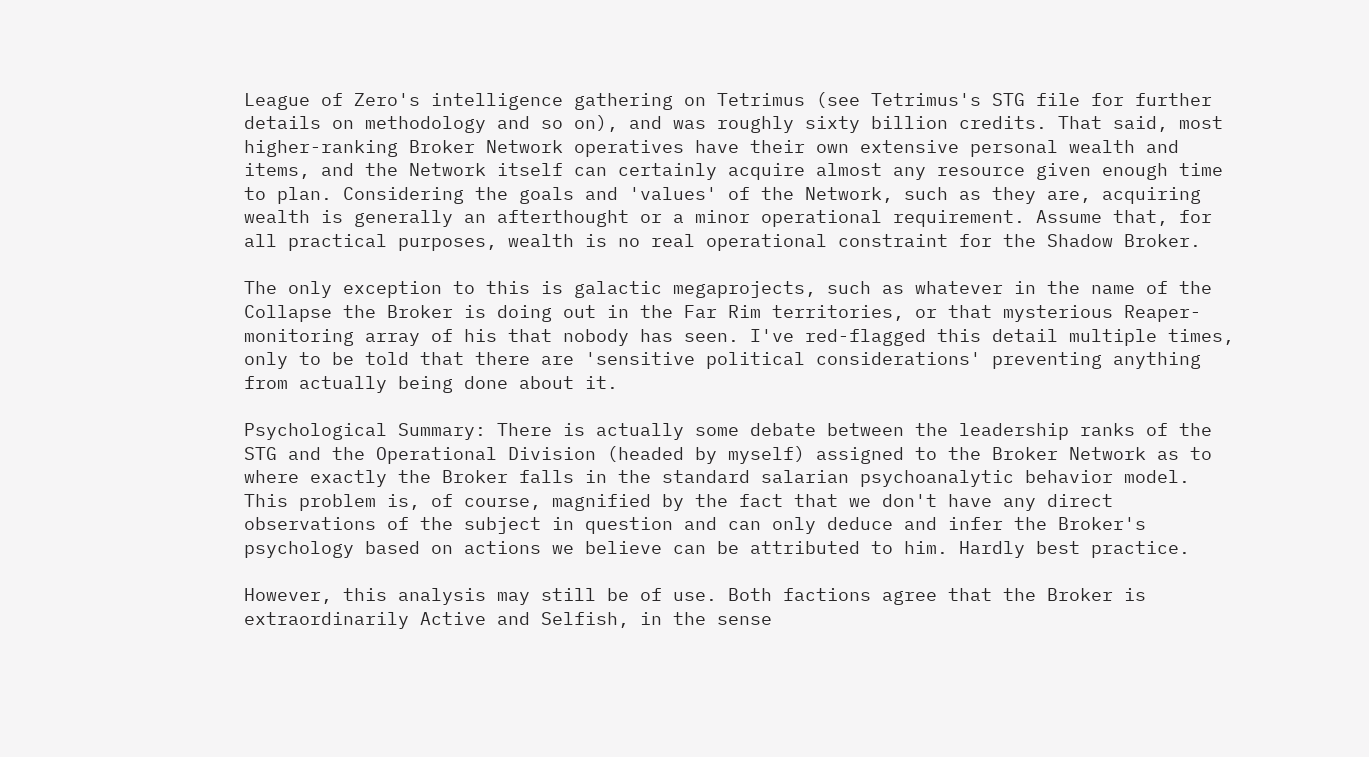League of Zero's intelligence gathering on Tetrimus (see Tetrimus's STG file for further details on methodology and so on), and was roughly sixty billion credits. That said, most higher-ranking Broker Network operatives have their own extensive personal wealth and items, and the Network itself can certainly acquire almost any resource given enough time to plan. Considering the goals and 'values' of the Network, such as they are, acquiring wealth is generally an afterthought or a minor operational requirement. Assume that, for all practical purposes, wealth is no real operational constraint for the Shadow Broker.

The only exception to this is galactic megaprojects, such as whatever in the name of the Collapse the Broker is doing out in the Far Rim territories, or that mysterious Reaper-monitoring array of his that nobody has seen. I've red-flagged this detail multiple times, only to be told that there are 'sensitive political considerations' preventing anything from actually being done about it.

Psychological Summary: There is actually some debate between the leadership ranks of the STG and the Operational Division (headed by myself) assigned to the Broker Network as to where exactly the Broker falls in the standard salarian psychoanalytic behavior model. This problem is, of course, magnified by the fact that we don't have any direct observations of the subject in question and can only deduce and infer the Broker's psychology based on actions we believe can be attributed to him. Hardly best practice.

However, this analysis may still be of use. Both factions agree that the Broker is extraordinarily Active and Selfish, in the sense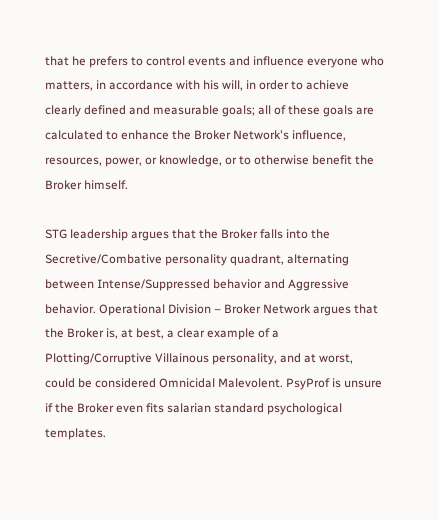that he prefers to control events and influence everyone who matters, in accordance with his will, in order to achieve clearly defined and measurable goals; all of these goals are calculated to enhance the Broker Network's influence, resources, power, or knowledge, or to otherwise benefit the Broker himself.

STG leadership argues that the Broker falls into the Secretive/Combative personality quadrant, alternating between Intense/Suppressed behavior and Aggressive behavior. Operational Division – Broker Network argues that the Broker is, at best, a clear example of a Plotting/Corruptive Villainous personality, and at worst, could be considered Omnicidal Malevolent. PsyProf is unsure if the Broker even fits salarian standard psychological templates.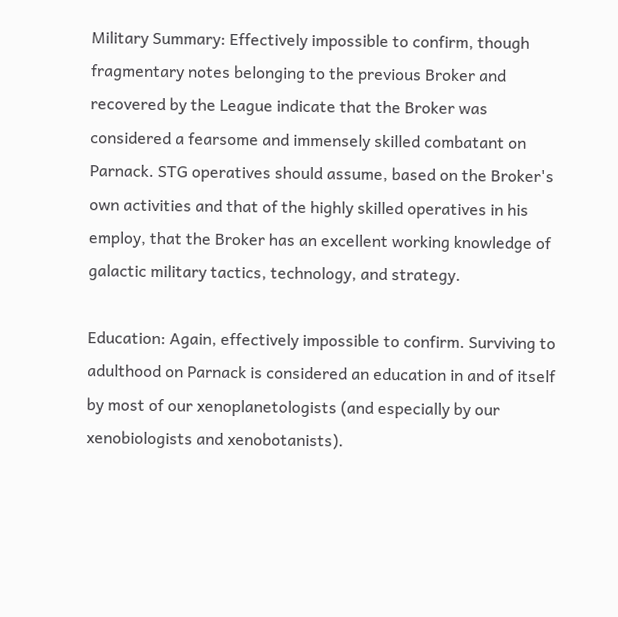Military Summary: Effectively impossible to confirm, though fragmentary notes belonging to the previous Broker and recovered by the League indicate that the Broker was considered a fearsome and immensely skilled combatant on Parnack. STG operatives should assume, based on the Broker's own activities and that of the highly skilled operatives in his employ, that the Broker has an excellent working knowledge of galactic military tactics, technology, and strategy.

Education: Again, effectively impossible to confirm. Surviving to adulthood on Parnack is considered an education in and of itself by most of our xenoplanetologists (and especially by our xenobiologists and xenobotanists).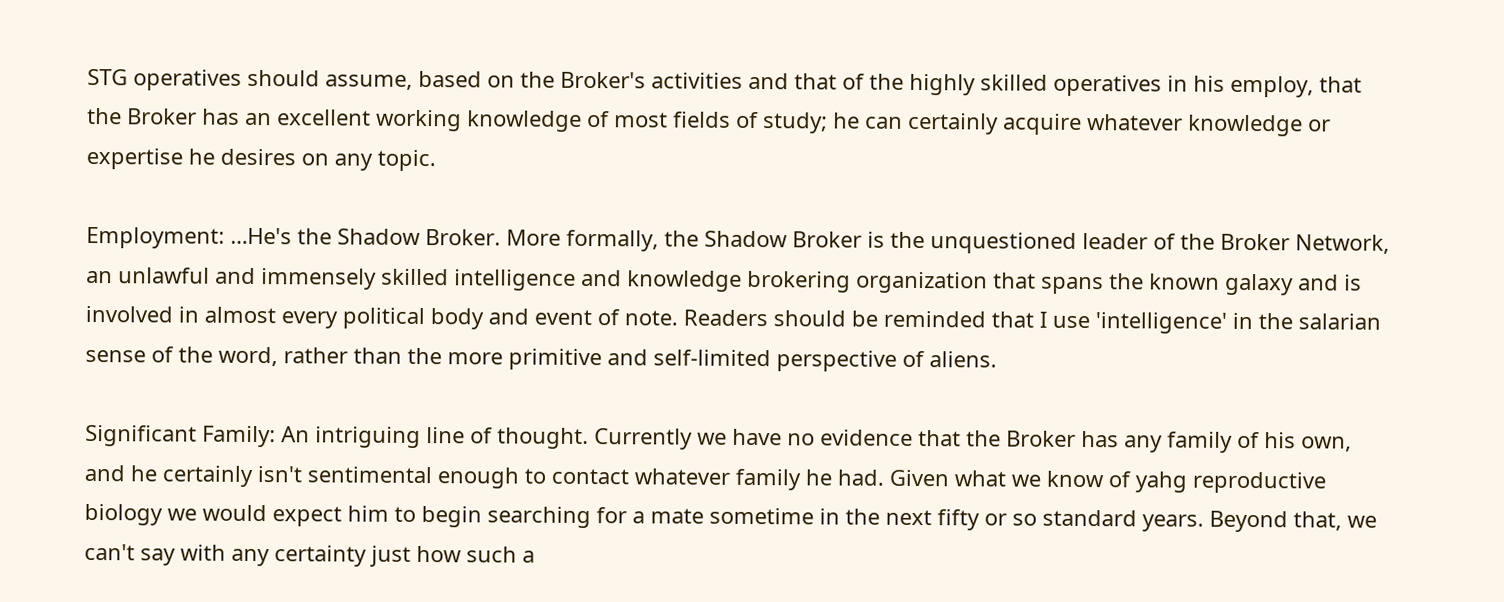STG operatives should assume, based on the Broker's activities and that of the highly skilled operatives in his employ, that the Broker has an excellent working knowledge of most fields of study; he can certainly acquire whatever knowledge or expertise he desires on any topic.

Employment: …He's the Shadow Broker. More formally, the Shadow Broker is the unquestioned leader of the Broker Network, an unlawful and immensely skilled intelligence and knowledge brokering organization that spans the known galaxy and is involved in almost every political body and event of note. Readers should be reminded that I use 'intelligence' in the salarian sense of the word, rather than the more primitive and self-limited perspective of aliens.

Significant Family: An intriguing line of thought. Currently we have no evidence that the Broker has any family of his own, and he certainly isn't sentimental enough to contact whatever family he had. Given what we know of yahg reproductive biology we would expect him to begin searching for a mate sometime in the next fifty or so standard years. Beyond that, we can't say with any certainty just how such a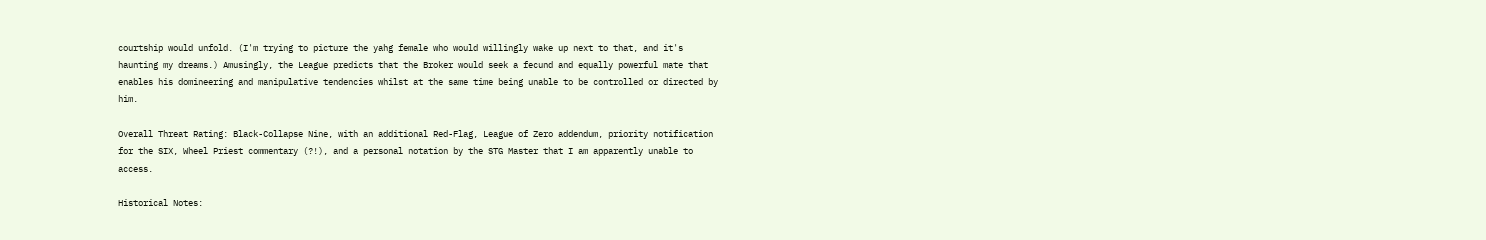courtship would unfold. (I'm trying to picture the yahg female who would willingly wake up next to that, and it's haunting my dreams.) Amusingly, the League predicts that the Broker would seek a fecund and equally powerful mate that enables his domineering and manipulative tendencies whilst at the same time being unable to be controlled or directed by him.

Overall Threat Rating: Black-Collapse Nine, with an additional Red-Flag, League of Zero addendum, priority notification for the SIX, Wheel Priest commentary (?!), and a personal notation by the STG Master that I am apparently unable to access.

Historical Notes: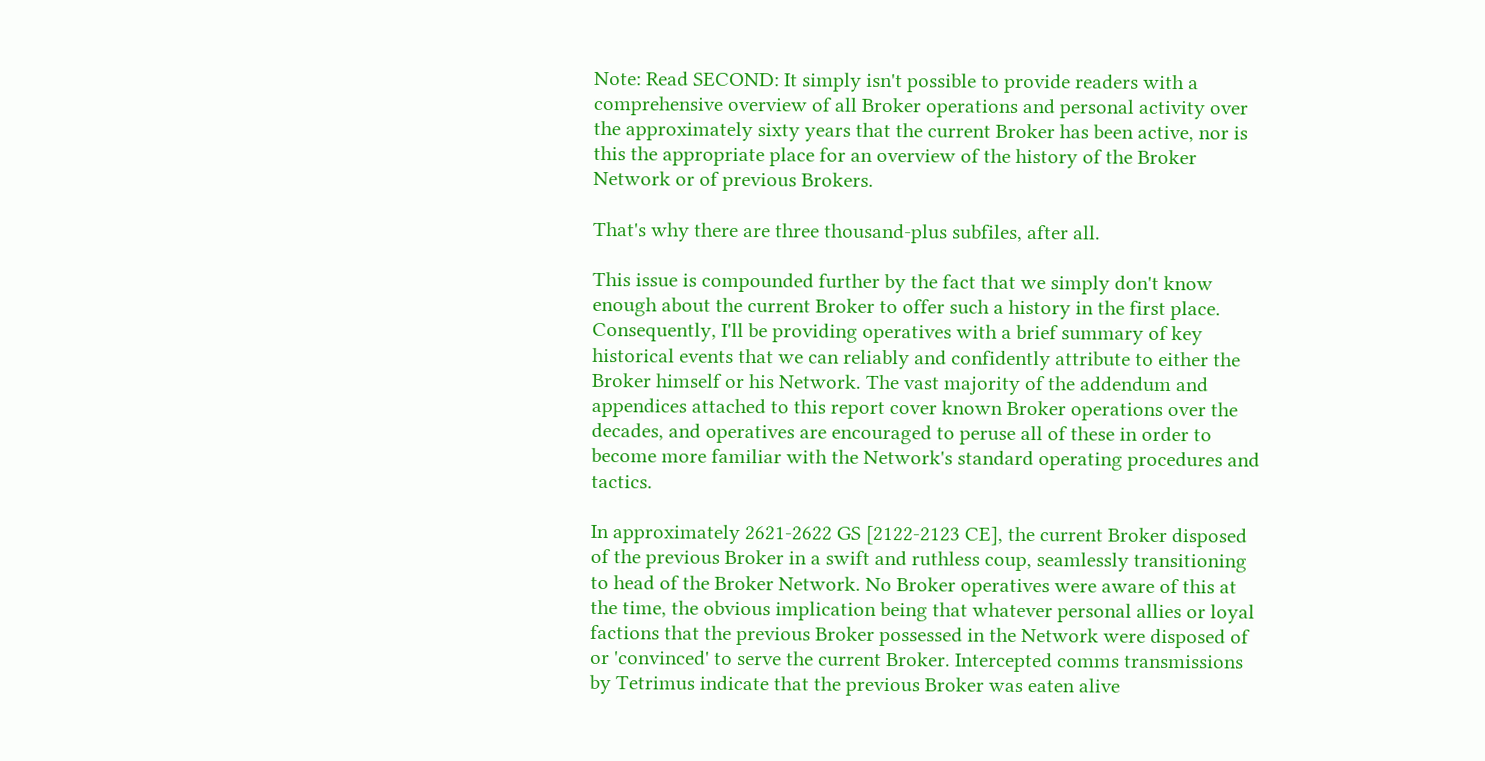Note: Read SECOND: It simply isn't possible to provide readers with a comprehensive overview of all Broker operations and personal activity over the approximately sixty years that the current Broker has been active, nor is this the appropriate place for an overview of the history of the Broker Network or of previous Brokers.

That's why there are three thousand-plus subfiles, after all.

This issue is compounded further by the fact that we simply don't know enough about the current Broker to offer such a history in the first place. Consequently, I'll be providing operatives with a brief summary of key historical events that we can reliably and confidently attribute to either the Broker himself or his Network. The vast majority of the addendum and appendices attached to this report cover known Broker operations over the decades, and operatives are encouraged to peruse all of these in order to become more familiar with the Network's standard operating procedures and tactics.

In approximately 2621-2622 GS [2122-2123 CE], the current Broker disposed of the previous Broker in a swift and ruthless coup, seamlessly transitioning to head of the Broker Network. No Broker operatives were aware of this at the time, the obvious implication being that whatever personal allies or loyal factions that the previous Broker possessed in the Network were disposed of or 'convinced' to serve the current Broker. Intercepted comms transmissions by Tetrimus indicate that the previous Broker was eaten alive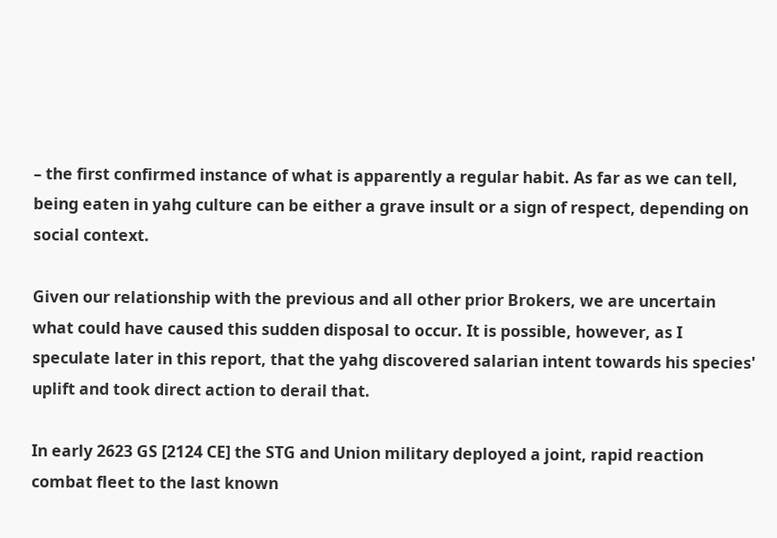– the first confirmed instance of what is apparently a regular habit. As far as we can tell, being eaten in yahg culture can be either a grave insult or a sign of respect, depending on social context.

Given our relationship with the previous and all other prior Brokers, we are uncertain what could have caused this sudden disposal to occur. It is possible, however, as I speculate later in this report, that the yahg discovered salarian intent towards his species' uplift and took direct action to derail that.

In early 2623 GS [2124 CE] the STG and Union military deployed a joint, rapid reaction combat fleet to the last known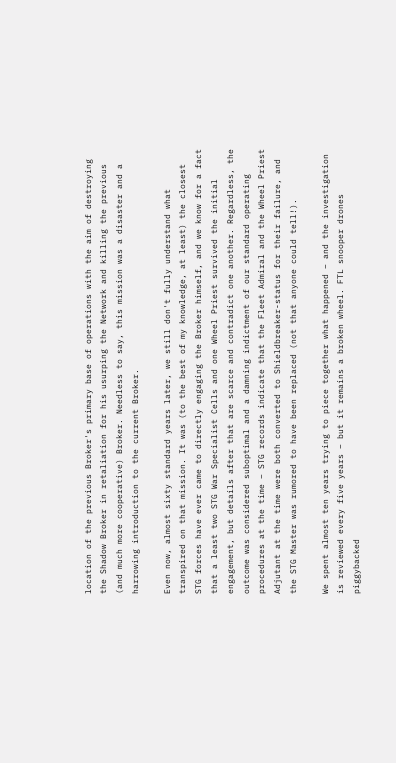location of the previous Broker's primary base of operations with the aim of destroying the Shadow Broker in retaliation for his usurping the Network and killing the previous (and much more cooperative) Broker. Needless to say, this mission was a disaster and a harrowing introduction to the current Broker.

Even now, almost sixty standard years later, we still don't fully understand what transpired on that mission. It was (to the best of my knowledge, at least) the closest STG forces have ever came to directly engaging the Broker himself, and we know for a fact that a least two STG War Specialist Cells and one Wheel Priest survived the initial engagement, but details after that are scarce and contradict one another. Regardless, the outcome was considered suboptimal and a damning indictment of our standard operating procedures at the time – STG records indicate that the Fleet Admiral and the Wheel Priest Adjutant at the time were both converted to Shieldbreaker-status for their failure, and the STG Master was rumored to have been replaced (not that anyone could tell!).

We spent almost ten years trying to piece together what happened – and the investigation is reviewed every five years – but it remains a broken wheel. FTL snooper drones piggybacked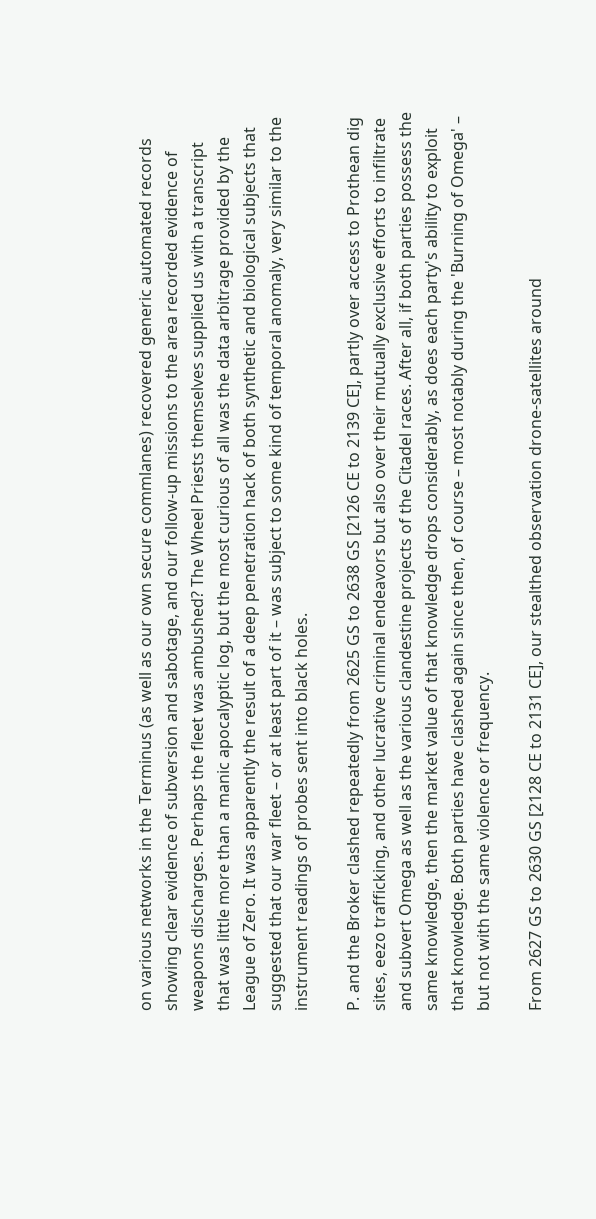on various networks in the Terminus (as well as our own secure commlanes) recovered generic automated records showing clear evidence of subversion and sabotage, and our follow-up missions to the area recorded evidence of weapons discharges. Perhaps the fleet was ambushed? The Wheel Priests themselves supplied us with a transcript that was little more than a manic apocalyptic log, but the most curious of all was the data arbitrage provided by the League of Zero. It was apparently the result of a deep penetration hack of both synthetic and biological subjects that suggested that our war fleet – or at least part of it – was subject to some kind of temporal anomaly, very similar to the instrument readings of probes sent into black holes.

P. and the Broker clashed repeatedly from 2625 GS to 2638 GS [2126 CE to 2139 CE], partly over access to Prothean dig sites, eezo trafficking, and other lucrative criminal endeavors but also over their mutually exclusive efforts to infiltrate and subvert Omega as well as the various clandestine projects of the Citadel races. After all, if both parties possess the same knowledge, then the market value of that knowledge drops considerably, as does each party's ability to exploit that knowledge. Both parties have clashed again since then, of course – most notably during the 'Burning of Omega' – but not with the same violence or frequency.

From 2627 GS to 2630 GS [2128 CE to 2131 CE], our stealthed observation drone-satellites around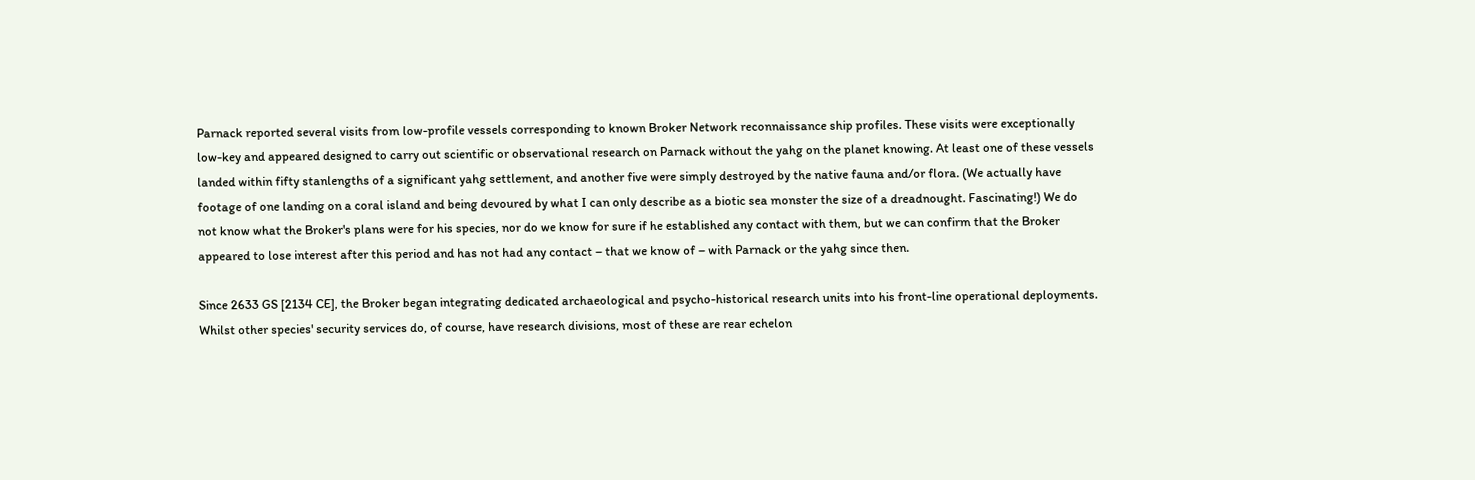Parnack reported several visits from low-profile vessels corresponding to known Broker Network reconnaissance ship profiles. These visits were exceptionally low-key and appeared designed to carry out scientific or observational research on Parnack without the yahg on the planet knowing. At least one of these vessels landed within fifty stanlengths of a significant yahg settlement, and another five were simply destroyed by the native fauna and/or flora. (We actually have footage of one landing on a coral island and being devoured by what I can only describe as a biotic sea monster the size of a dreadnought. Fascinating!) We do not know what the Broker's plans were for his species, nor do we know for sure if he established any contact with them, but we can confirm that the Broker appeared to lose interest after this period and has not had any contact – that we know of – with Parnack or the yahg since then.

Since 2633 GS [2134 CE], the Broker began integrating dedicated archaeological and psycho-historical research units into his front-line operational deployments. Whilst other species' security services do, of course, have research divisions, most of these are rear echelon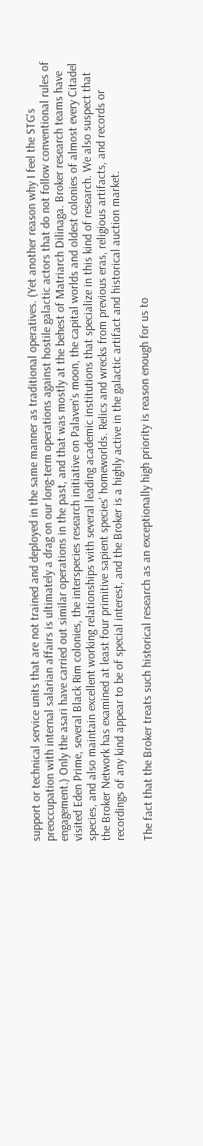support or technical service units that are not trained and deployed in the same manner as traditional operatives. (Yet another reason why I feel the STG's preoccupation with internal salarian affairs is ultimately a drag on our long-term operations against hostile galactic actors that do not follow conventional rules of engagement.) Only the asari have carried out similar operations in the past, and that was mostly at the behest of Matriarch Dilinaga. Broker research teams have visited Eden Prime, several Black Rim colonies, the interspecies research initiative on Palaven's moon, the capital worlds and oldest colonies of almost every Citadel species, and also maintain excellent working relationships with several leading academic institutions that specialize in this kind of research. We also suspect that the Broker Network has examined at least four primitive sapient species' homeworlds. Relics and wrecks from previous eras, religious artifacts, and records or recordings of any kind appear to be of special interest, and the Broker is a highly active in the galactic artifact and historical auction market.

The fact that the Broker treats such historical research as an exceptionally high priority is reason enough for us to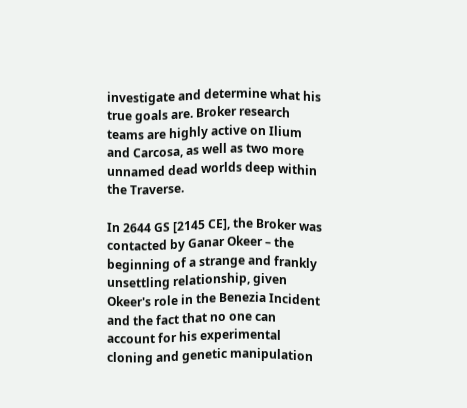investigate and determine what his true goals are. Broker research teams are highly active on Ilium and Carcosa, as well as two more unnamed dead worlds deep within the Traverse.

In 2644 GS [2145 CE], the Broker was contacted by Ganar Okeer – the beginning of a strange and frankly unsettling relationship, given Okeer's role in the Benezia Incident and the fact that no one can account for his experimental cloning and genetic manipulation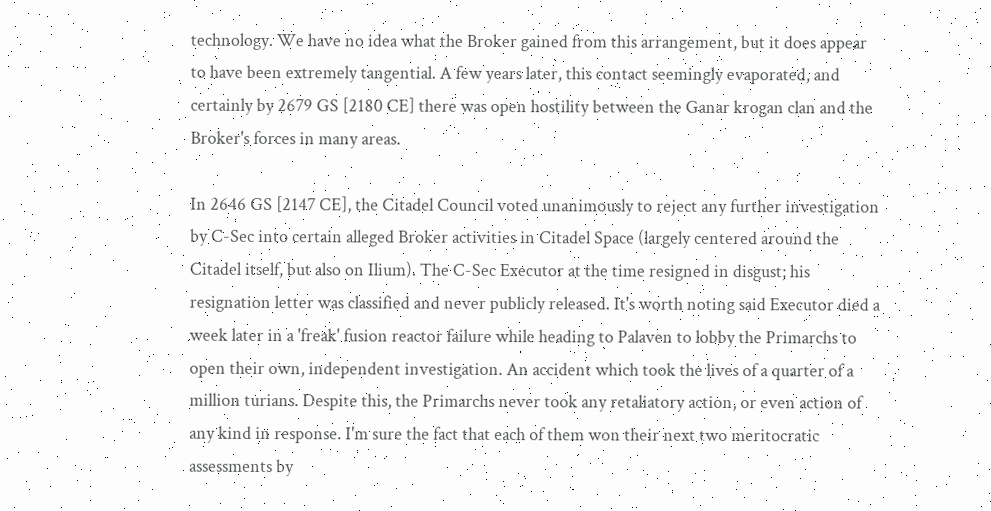technology. We have no idea what the Broker gained from this arrangement, but it does appear to have been extremely tangential. A few years later, this contact seemingly evaporated, and certainly by 2679 GS [2180 CE] there was open hostility between the Ganar krogan clan and the Broker's forces in many areas.

In 2646 GS [2147 CE], the Citadel Council voted unanimously to reject any further investigation by C-Sec into certain alleged Broker activities in Citadel Space (largely centered around the Citadel itself, but also on Ilium). The C-Sec Executor at the time resigned in disgust; his resignation letter was classified and never publicly released. It's worth noting said Executor died a week later in a 'freak' fusion reactor failure while heading to Palaven to lobby the Primarchs to open their own, independent investigation. An accident which took the lives of a quarter of a million turians. Despite this, the Primarchs never took any retaliatory action, or even action of any kind in response. I'm sure the fact that each of them won their next two meritocratic assessments by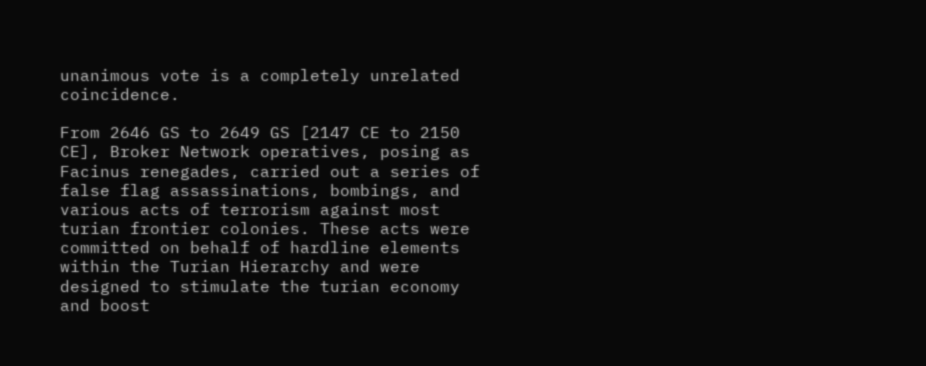unanimous vote is a completely unrelated coincidence.

From 2646 GS to 2649 GS [2147 CE to 2150 CE], Broker Network operatives, posing as Facinus renegades, carried out a series of false flag assassinations, bombings, and various acts of terrorism against most turian frontier colonies. These acts were committed on behalf of hardline elements within the Turian Hierarchy and were designed to stimulate the turian economy and boost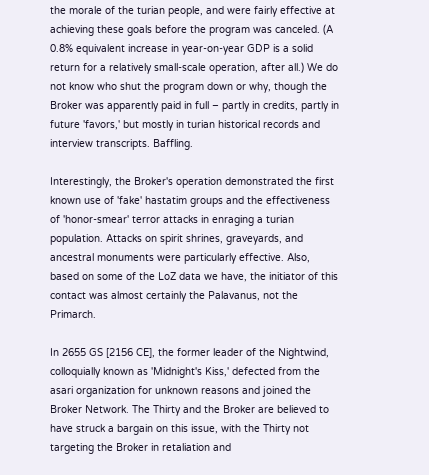the morale of the turian people, and were fairly effective at achieving these goals before the program was canceled. (A 0.8% equivalent increase in year-on-year GDP is a solid return for a relatively small-scale operation, after all.) We do not know who shut the program down or why, though the Broker was apparently paid in full – partly in credits, partly in future 'favors,' but mostly in turian historical records and interview transcripts. Baffling.

Interestingly, the Broker's operation demonstrated the first known use of 'fake' hastatim groups and the effectiveness of 'honor-smear' terror attacks in enraging a turian population. Attacks on spirit shrines, graveyards, and ancestral monuments were particularly effective. Also, based on some of the LoZ data we have, the initiator of this contact was almost certainly the Palavanus, not the Primarch.

In 2655 GS [2156 CE], the former leader of the Nightwind, colloquially known as 'Midnight's Kiss,' defected from the asari organization for unknown reasons and joined the Broker Network. The Thirty and the Broker are believed to have struck a bargain on this issue, with the Thirty not targeting the Broker in retaliation and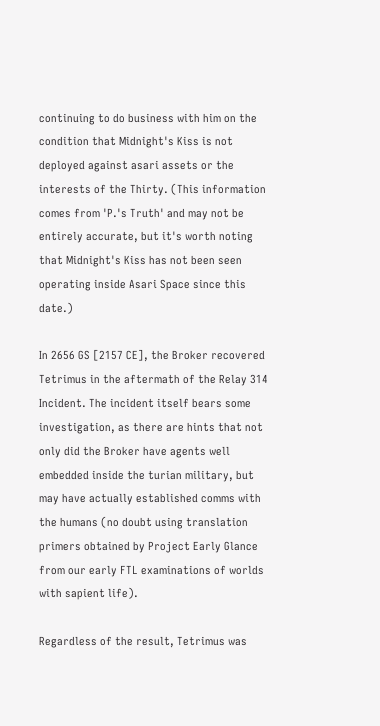continuing to do business with him on the condition that Midnight's Kiss is not deployed against asari assets or the interests of the Thirty. (This information comes from 'P.'s Truth' and may not be entirely accurate, but it's worth noting that Midnight's Kiss has not been seen operating inside Asari Space since this date.)

In 2656 GS [2157 CE], the Broker recovered Tetrimus in the aftermath of the Relay 314 Incident. The incident itself bears some investigation, as there are hints that not only did the Broker have agents well embedded inside the turian military, but may have actually established comms with the humans (no doubt using translation primers obtained by Project Early Glance from our early FTL examinations of worlds with sapient life).

Regardless of the result, Tetrimus was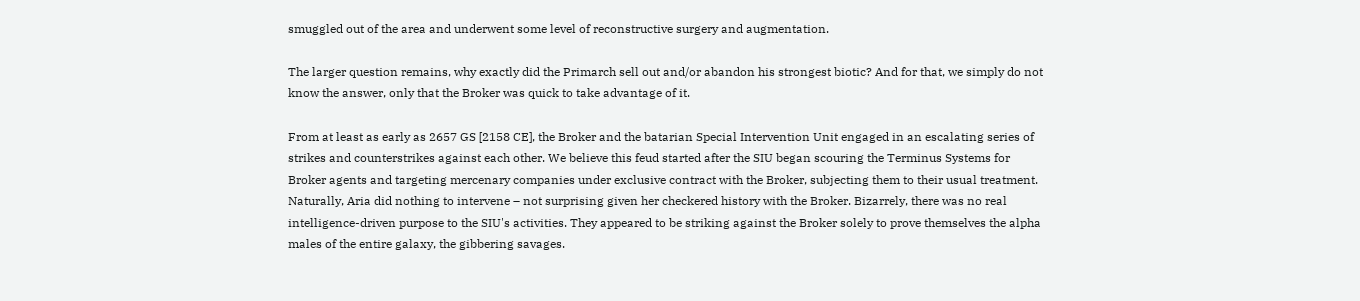smuggled out of the area and underwent some level of reconstructive surgery and augmentation.

The larger question remains, why exactly did the Primarch sell out and/or abandon his strongest biotic? And for that, we simply do not know the answer, only that the Broker was quick to take advantage of it.

From at least as early as 2657 GS [2158 CE], the Broker and the batarian Special Intervention Unit engaged in an escalating series of strikes and counterstrikes against each other. We believe this feud started after the SIU began scouring the Terminus Systems for Broker agents and targeting mercenary companies under exclusive contract with the Broker, subjecting them to their usual treatment. Naturally, Aria did nothing to intervene – not surprising given her checkered history with the Broker. Bizarrely, there was no real intelligence-driven purpose to the SIU's activities. They appeared to be striking against the Broker solely to prove themselves the alpha males of the entire galaxy, the gibbering savages.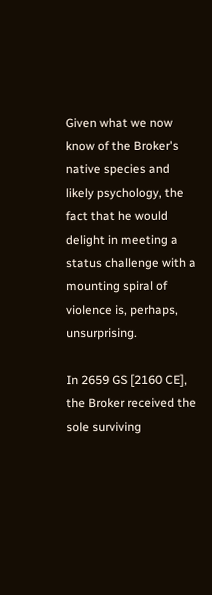Given what we now know of the Broker's native species and likely psychology, the fact that he would delight in meeting a status challenge with a mounting spiral of violence is, perhaps, unsurprising.

In 2659 GS [2160 CE], the Broker received the sole surviving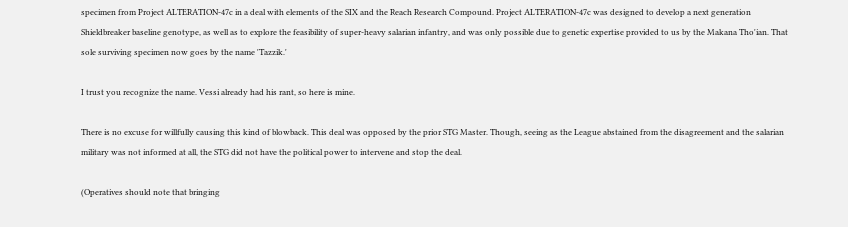specimen from Project ALTERATION-47c in a deal with elements of the SIX and the Reach Research Compound. Project ALTERATION-47c was designed to develop a next generation Shieldbreaker baseline genotype, as well as to explore the feasibility of super-heavy salarian infantry, and was only possible due to genetic expertise provided to us by the Makana Tho'ian. That sole surviving specimen now goes by the name 'Tazzik.'

I trust you recognize the name. Vessi already had his rant, so here is mine.

There is no excuse for willfully causing this kind of blowback. This deal was opposed by the prior STG Master. Though, seeing as the League abstained from the disagreement and the salarian military was not informed at all, the STG did not have the political power to intervene and stop the deal.

(Operatives should note that bringing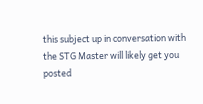this subject up in conversation with the STG Master will likely get you posted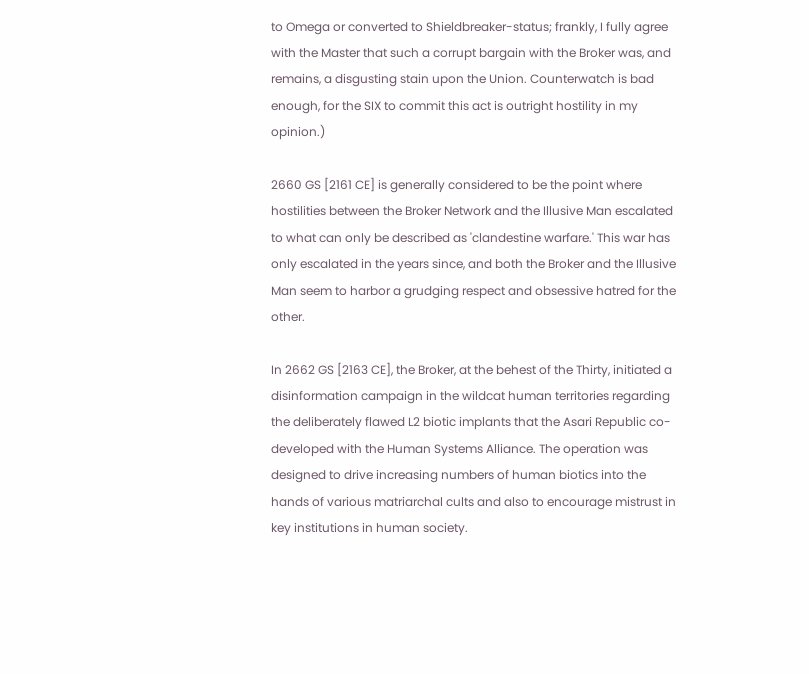to Omega or converted to Shieldbreaker-status; frankly, I fully agree with the Master that such a corrupt bargain with the Broker was, and remains, a disgusting stain upon the Union. Counterwatch is bad enough, for the SIX to commit this act is outright hostility in my opinion.)

2660 GS [2161 CE] is generally considered to be the point where hostilities between the Broker Network and the Illusive Man escalated to what can only be described as 'clandestine warfare.' This war has only escalated in the years since, and both the Broker and the Illusive Man seem to harbor a grudging respect and obsessive hatred for the other.

In 2662 GS [2163 CE], the Broker, at the behest of the Thirty, initiated a disinformation campaign in the wildcat human territories regarding the deliberately flawed L2 biotic implants that the Asari Republic co-developed with the Human Systems Alliance. The operation was designed to drive increasing numbers of human biotics into the hands of various matriarchal cults and also to encourage mistrust in key institutions in human society.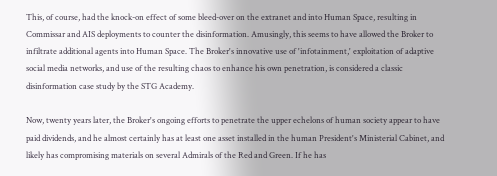This, of course, had the knock-on effect of some bleed-over on the extranet and into Human Space, resulting in Commissar and AIS deployments to counter the disinformation. Amusingly, this seems to have allowed the Broker to infiltrate additional agents into Human Space. The Broker's innovative use of 'infotainment,' exploitation of adaptive social media networks, and use of the resulting chaos to enhance his own penetration, is considered a classic disinformation case study by the STG Academy.

Now, twenty years later, the Broker's ongoing efforts to penetrate the upper echelons of human society appear to have paid dividends, and he almost certainly has at least one asset installed in the human President's Ministerial Cabinet, and likely has compromising materials on several Admirals of the Red and Green. If he has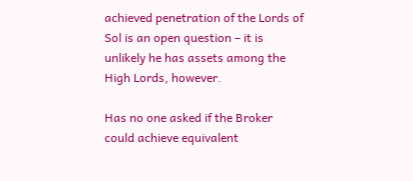achieved penetration of the Lords of Sol is an open question – it is unlikely he has assets among the High Lords, however.

Has no one asked if the Broker could achieve equivalent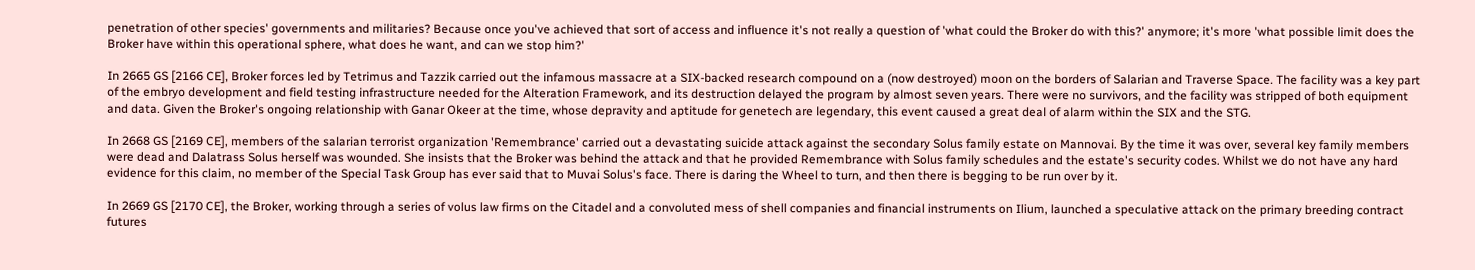penetration of other species' governments and militaries? Because once you've achieved that sort of access and influence it's not really a question of 'what could the Broker do with this?' anymore; it's more 'what possible limit does the Broker have within this operational sphere, what does he want, and can we stop him?'

In 2665 GS [2166 CE], Broker forces led by Tetrimus and Tazzik carried out the infamous massacre at a SIX-backed research compound on a (now destroyed) moon on the borders of Salarian and Traverse Space. The facility was a key part of the embryo development and field testing infrastructure needed for the Alteration Framework, and its destruction delayed the program by almost seven years. There were no survivors, and the facility was stripped of both equipment and data. Given the Broker's ongoing relationship with Ganar Okeer at the time, whose depravity and aptitude for genetech are legendary, this event caused a great deal of alarm within the SIX and the STG.

In 2668 GS [2169 CE], members of the salarian terrorist organization 'Remembrance' carried out a devastating suicide attack against the secondary Solus family estate on Mannovai. By the time it was over, several key family members were dead and Dalatrass Solus herself was wounded. She insists that the Broker was behind the attack and that he provided Remembrance with Solus family schedules and the estate's security codes. Whilst we do not have any hard evidence for this claim, no member of the Special Task Group has ever said that to Muvai Solus's face. There is daring the Wheel to turn, and then there is begging to be run over by it.

In 2669 GS [2170 CE], the Broker, working through a series of volus law firms on the Citadel and a convoluted mess of shell companies and financial instruments on Ilium, launched a speculative attack on the primary breeding contract futures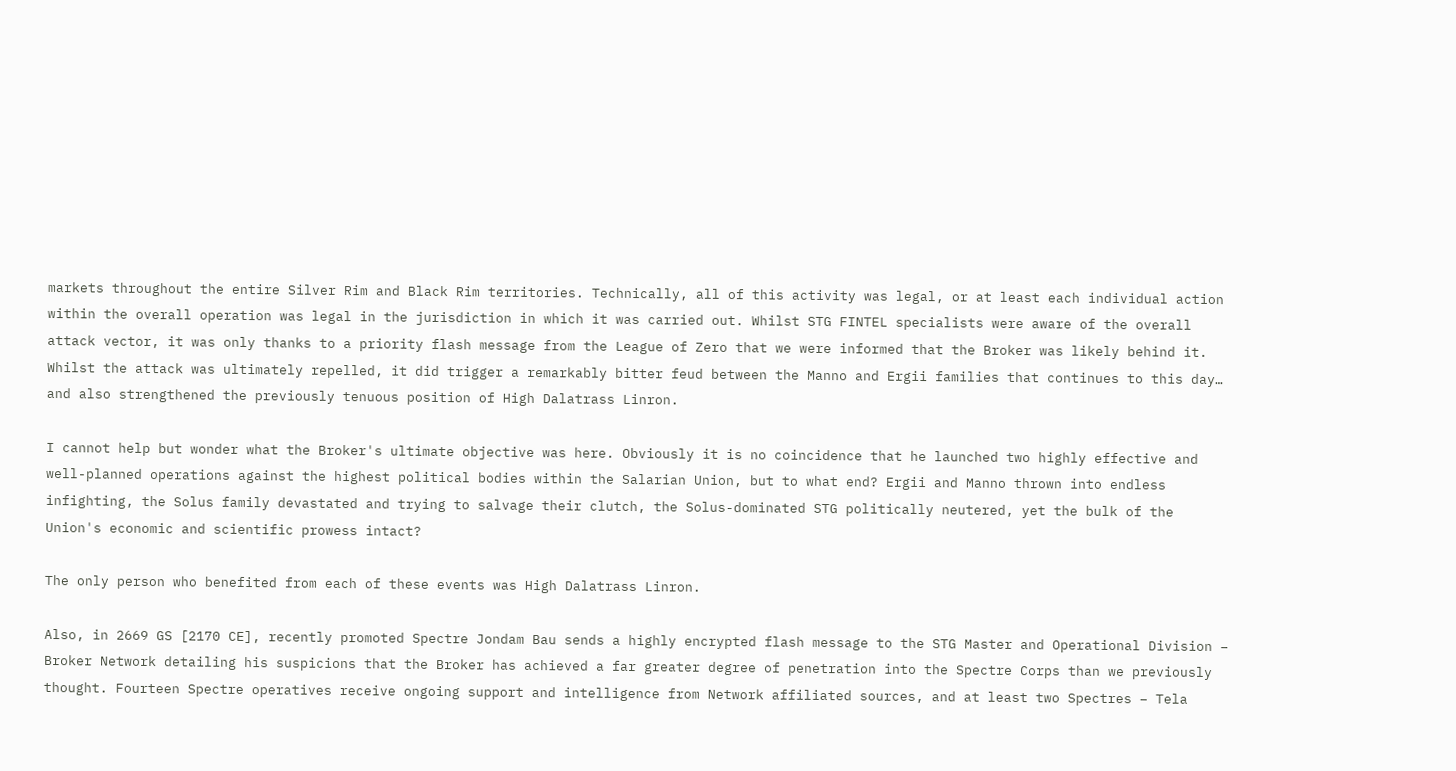markets throughout the entire Silver Rim and Black Rim territories. Technically, all of this activity was legal, or at least each individual action within the overall operation was legal in the jurisdiction in which it was carried out. Whilst STG FINTEL specialists were aware of the overall attack vector, it was only thanks to a priority flash message from the League of Zero that we were informed that the Broker was likely behind it. Whilst the attack was ultimately repelled, it did trigger a remarkably bitter feud between the Manno and Ergii families that continues to this day… and also strengthened the previously tenuous position of High Dalatrass Linron.

I cannot help but wonder what the Broker's ultimate objective was here. Obviously it is no coincidence that he launched two highly effective and well-planned operations against the highest political bodies within the Salarian Union, but to what end? Ergii and Manno thrown into endless infighting, the Solus family devastated and trying to salvage their clutch, the Solus-dominated STG politically neutered, yet the bulk of the Union's economic and scientific prowess intact?

The only person who benefited from each of these events was High Dalatrass Linron.

Also, in 2669 GS [2170 CE], recently promoted Spectre Jondam Bau sends a highly encrypted flash message to the STG Master and Operational Division – Broker Network detailing his suspicions that the Broker has achieved a far greater degree of penetration into the Spectre Corps than we previously thought. Fourteen Spectre operatives receive ongoing support and intelligence from Network affiliated sources, and at least two Spectres – Tela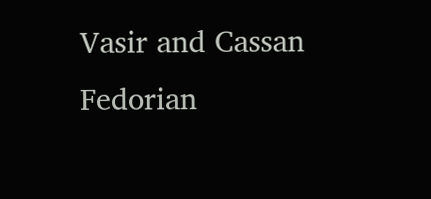Vasir and Cassan Fedorian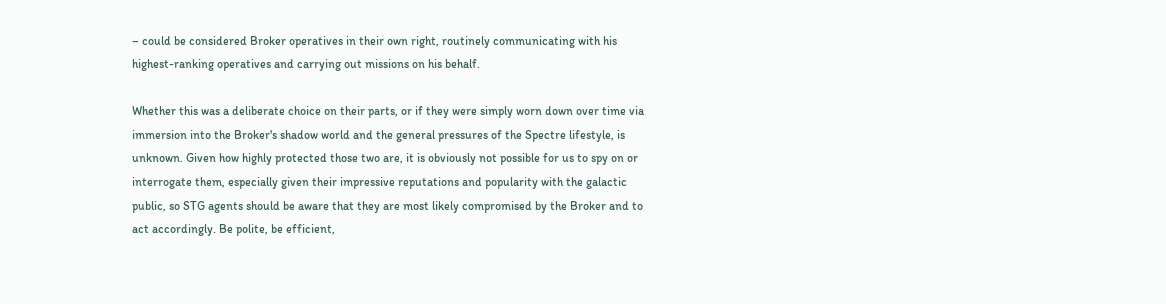– could be considered Broker operatives in their own right, routinely communicating with his highest-ranking operatives and carrying out missions on his behalf.

Whether this was a deliberate choice on their parts, or if they were simply worn down over time via immersion into the Broker's shadow world and the general pressures of the Spectre lifestyle, is unknown. Given how highly protected those two are, it is obviously not possible for us to spy on or interrogate them, especially given their impressive reputations and popularity with the galactic public, so STG agents should be aware that they are most likely compromised by the Broker and to act accordingly. Be polite, be efficient,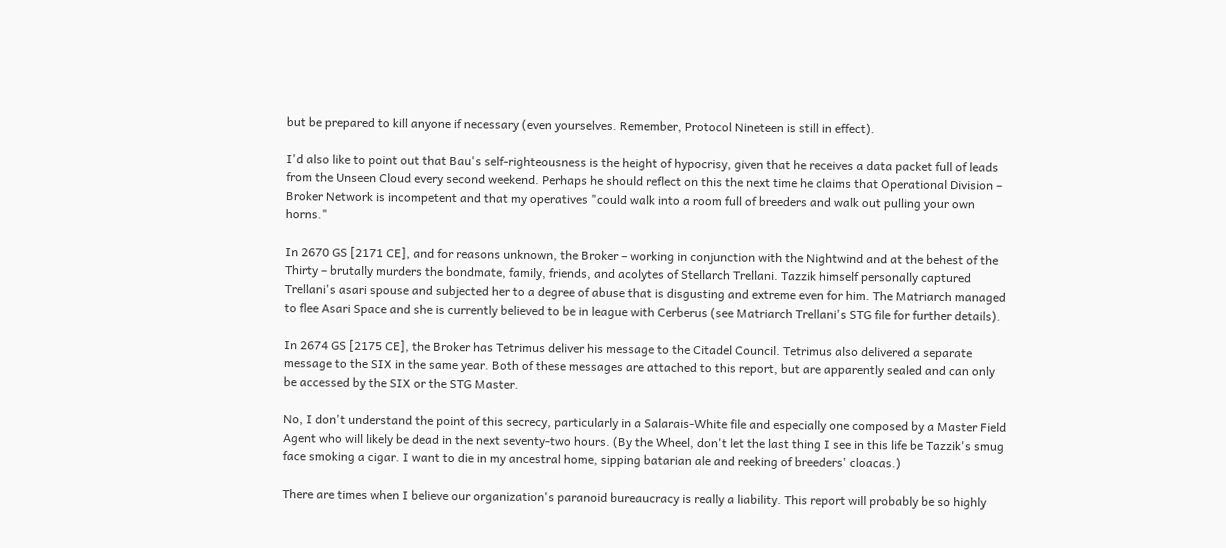but be prepared to kill anyone if necessary (even yourselves. Remember, Protocol Nineteen is still in effect).

I'd also like to point out that Bau's self-righteousness is the height of hypocrisy, given that he receives a data packet full of leads from the Unseen Cloud every second weekend. Perhaps he should reflect on this the next time he claims that Operational Division – Broker Network is incompetent and that my operatives "could walk into a room full of breeders and walk out pulling your own horns."

In 2670 GS [2171 CE], and for reasons unknown, the Broker – working in conjunction with the Nightwind and at the behest of the Thirty – brutally murders the bondmate, family, friends, and acolytes of Stellarch Trellani. Tazzik himself personally captured Trellani's asari spouse and subjected her to a degree of abuse that is disgusting and extreme even for him. The Matriarch managed to flee Asari Space and she is currently believed to be in league with Cerberus (see Matriarch Trellani's STG file for further details).

In 2674 GS [2175 CE], the Broker has Tetrimus deliver his message to the Citadel Council. Tetrimus also delivered a separate message to the SIX in the same year. Both of these messages are attached to this report, but are apparently sealed and can only be accessed by the SIX or the STG Master.

No, I don't understand the point of this secrecy, particularly in a Salarais-White file and especially one composed by a Master Field Agent who will likely be dead in the next seventy-two hours. (By the Wheel, don't let the last thing I see in this life be Tazzik's smug face smoking a cigar. I want to die in my ancestral home, sipping batarian ale and reeking of breeders' cloacas.)

There are times when I believe our organization's paranoid bureaucracy is really a liability. This report will probably be so highly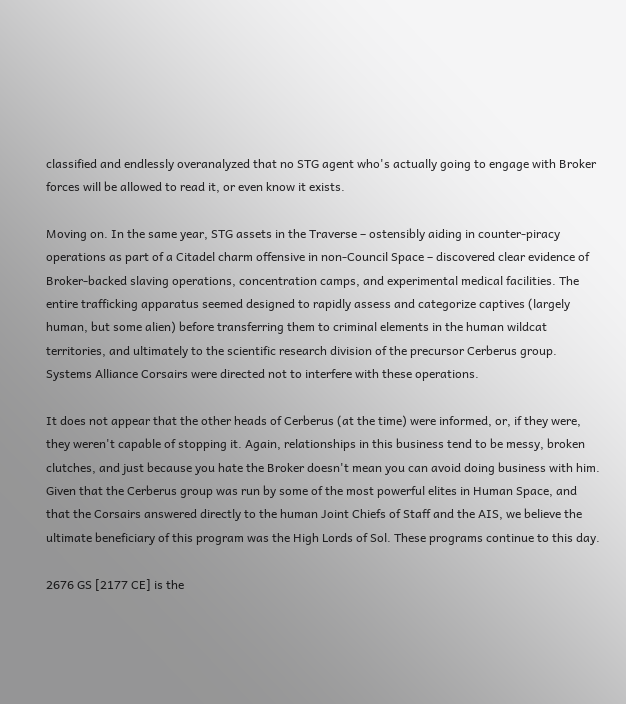classified and endlessly overanalyzed that no STG agent who's actually going to engage with Broker forces will be allowed to read it, or even know it exists.

Moving on. In the same year, STG assets in the Traverse – ostensibly aiding in counter-piracy operations as part of a Citadel charm offensive in non-Council Space – discovered clear evidence of Broker-backed slaving operations, concentration camps, and experimental medical facilities. The entire trafficking apparatus seemed designed to rapidly assess and categorize captives (largely human, but some alien) before transferring them to criminal elements in the human wildcat territories, and ultimately to the scientific research division of the precursor Cerberus group. Systems Alliance Corsairs were directed not to interfere with these operations.

It does not appear that the other heads of Cerberus (at the time) were informed, or, if they were, they weren't capable of stopping it. Again, relationships in this business tend to be messy, broken clutches, and just because you hate the Broker doesn't mean you can avoid doing business with him. Given that the Cerberus group was run by some of the most powerful elites in Human Space, and that the Corsairs answered directly to the human Joint Chiefs of Staff and the AIS, we believe the ultimate beneficiary of this program was the High Lords of Sol. These programs continue to this day.

2676 GS [2177 CE] is the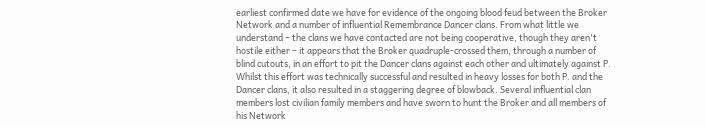earliest confirmed date we have for evidence of the ongoing blood feud between the Broker Network and a number of influential Remembrance Dancer clans. From what little we understand – the clans we have contacted are not being cooperative, though they aren't hostile either – it appears that the Broker quadruple-crossed them, through a number of blind cutouts, in an effort to pit the Dancer clans against each other and ultimately against P. Whilst this effort was technically successful and resulted in heavy losses for both P. and the Dancer clans, it also resulted in a staggering degree of blowback. Several influential clan members lost civilian family members and have sworn to hunt the Broker and all members of his Network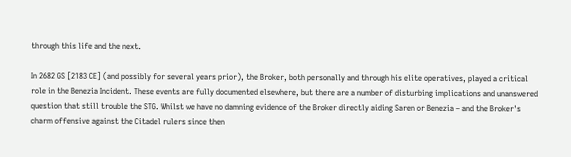through this life and the next.

In 2682 GS [2183 CE] (and possibly for several years prior), the Broker, both personally and through his elite operatives, played a critical role in the Benezia Incident. These events are fully documented elsewhere, but there are a number of disturbing implications and unanswered question that still trouble the STG. Whilst we have no damning evidence of the Broker directly aiding Saren or Benezia – and the Broker's charm offensive against the Citadel rulers since then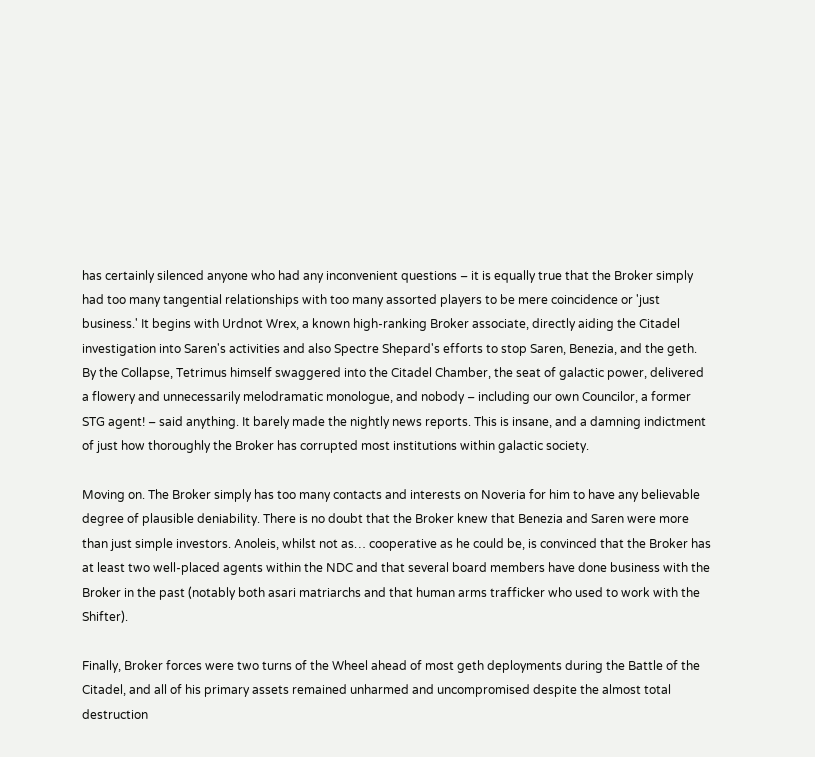has certainly silenced anyone who had any inconvenient questions – it is equally true that the Broker simply had too many tangential relationships with too many assorted players to be mere coincidence or 'just business.' It begins with Urdnot Wrex, a known high-ranking Broker associate, directly aiding the Citadel investigation into Saren's activities and also Spectre Shepard's efforts to stop Saren, Benezia, and the geth. By the Collapse, Tetrimus himself swaggered into the Citadel Chamber, the seat of galactic power, delivered a flowery and unnecessarily melodramatic monologue, and nobody – including our own Councilor, a former STG agent! – said anything. It barely made the nightly news reports. This is insane, and a damning indictment of just how thoroughly the Broker has corrupted most institutions within galactic society.

Moving on. The Broker simply has too many contacts and interests on Noveria for him to have any believable degree of plausible deniability. There is no doubt that the Broker knew that Benezia and Saren were more than just simple investors. Anoleis, whilst not as… cooperative as he could be, is convinced that the Broker has at least two well-placed agents within the NDC and that several board members have done business with the Broker in the past (notably both asari matriarchs and that human arms trafficker who used to work with the Shifter).

Finally, Broker forces were two turns of the Wheel ahead of most geth deployments during the Battle of the Citadel, and all of his primary assets remained unharmed and uncompromised despite the almost total destruction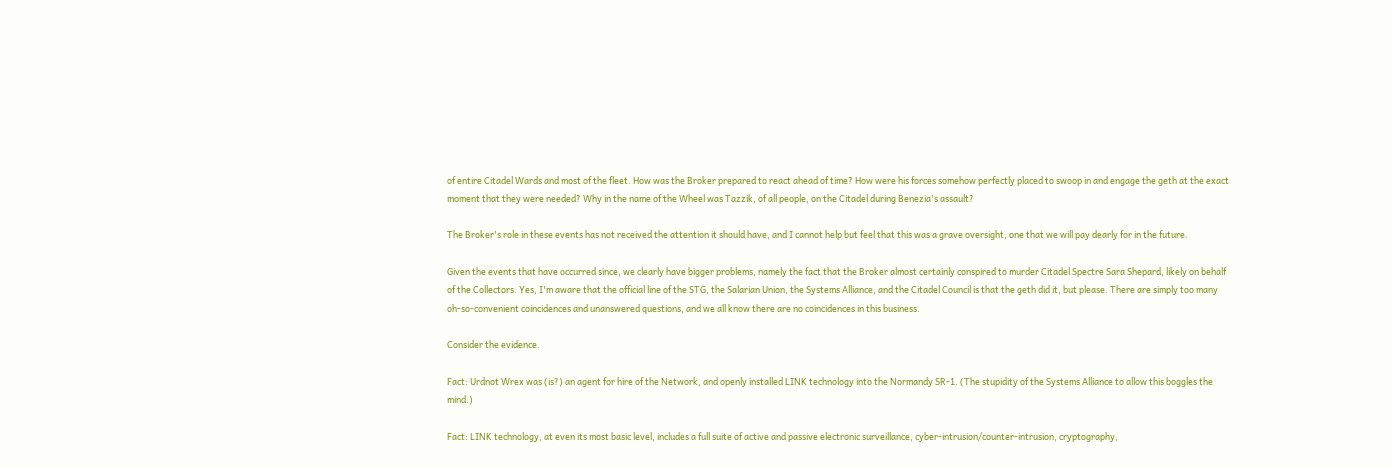of entire Citadel Wards and most of the fleet. How was the Broker prepared to react ahead of time? How were his forces somehow perfectly placed to swoop in and engage the geth at the exact moment that they were needed? Why in the name of the Wheel was Tazzik, of all people, on the Citadel during Benezia's assault?

The Broker's role in these events has not received the attention it should have, and I cannot help but feel that this was a grave oversight, one that we will pay dearly for in the future.

Given the events that have occurred since, we clearly have bigger problems, namely the fact that the Broker almost certainly conspired to murder Citadel Spectre Sara Shepard, likely on behalf of the Collectors. Yes, I'm aware that the official line of the STG, the Salarian Union, the Systems Alliance, and the Citadel Council is that the geth did it, but please. There are simply too many oh-so-convenient coincidences and unanswered questions, and we all know there are no coincidences in this business.

Consider the evidence.

Fact: Urdnot Wrex was (is?) an agent for hire of the Network, and openly installed LINK technology into the Normandy SR-1. (The stupidity of the Systems Alliance to allow this boggles the mind.)

Fact: LINK technology, at even its most basic level, includes a full suite of active and passive electronic surveillance, cyber-intrusion/counter-intrusion, cryptography,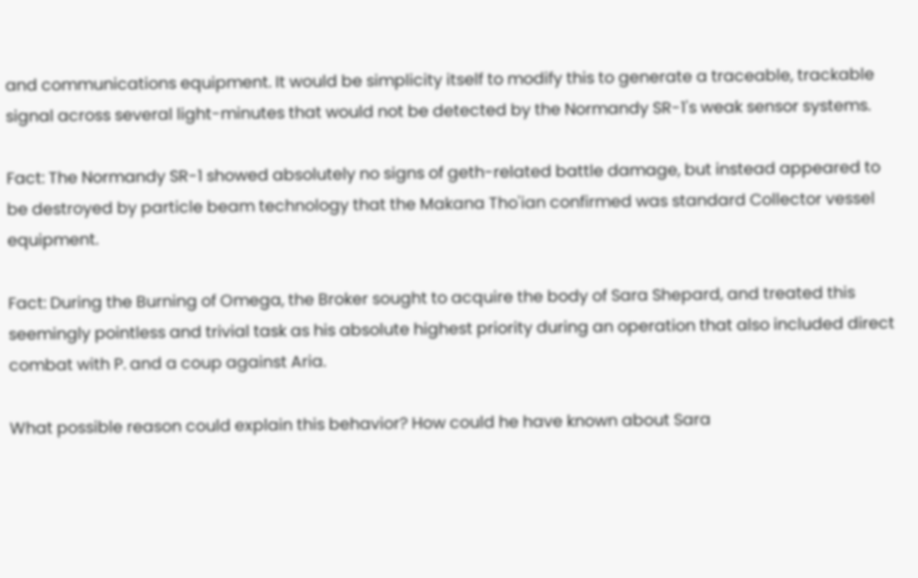and communications equipment. It would be simplicity itself to modify this to generate a traceable, trackable signal across several light-minutes that would not be detected by the Normandy SR-1's weak sensor systems.

Fact: The Normandy SR-1 showed absolutely no signs of geth-related battle damage, but instead appeared to be destroyed by particle beam technology that the Makana Tho'ian confirmed was standard Collector vessel equipment.

Fact: During the Burning of Omega, the Broker sought to acquire the body of Sara Shepard, and treated this seemingly pointless and trivial task as his absolute highest priority during an operation that also included direct combat with P. and a coup against Aria.

What possible reason could explain this behavior? How could he have known about Sara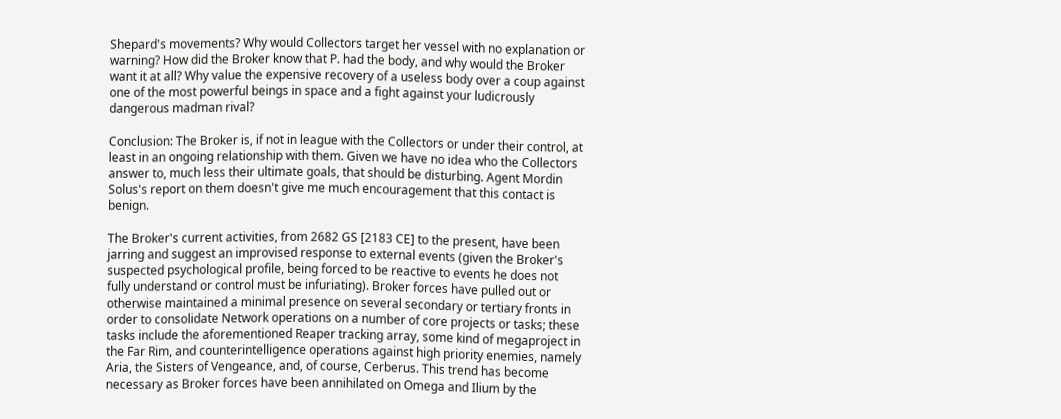Shepard's movements? Why would Collectors target her vessel with no explanation or warning? How did the Broker know that P. had the body, and why would the Broker want it at all? Why value the expensive recovery of a useless body over a coup against one of the most powerful beings in space and a fight against your ludicrously dangerous madman rival?

Conclusion: The Broker is, if not in league with the Collectors or under their control, at least in an ongoing relationship with them. Given we have no idea who the Collectors answer to, much less their ultimate goals, that should be disturbing. Agent Mordin Solus's report on them doesn't give me much encouragement that this contact is benign.

The Broker's current activities, from 2682 GS [2183 CE] to the present, have been jarring and suggest an improvised response to external events (given the Broker's suspected psychological profile, being forced to be reactive to events he does not fully understand or control must be infuriating). Broker forces have pulled out or otherwise maintained a minimal presence on several secondary or tertiary fronts in order to consolidate Network operations on a number of core projects or tasks; these tasks include the aforementioned Reaper tracking array, some kind of megaproject in the Far Rim, and counterintelligence operations against high priority enemies, namely Aria, the Sisters of Vengeance, and, of course, Cerberus. This trend has become necessary as Broker forces have been annihilated on Omega and Ilium by the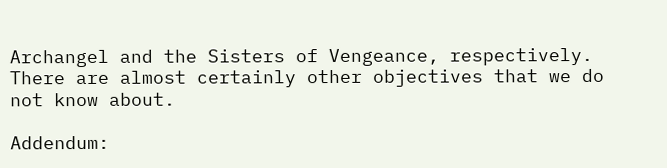Archangel and the Sisters of Vengeance, respectively. There are almost certainly other objectives that we do not know about.

Addendum: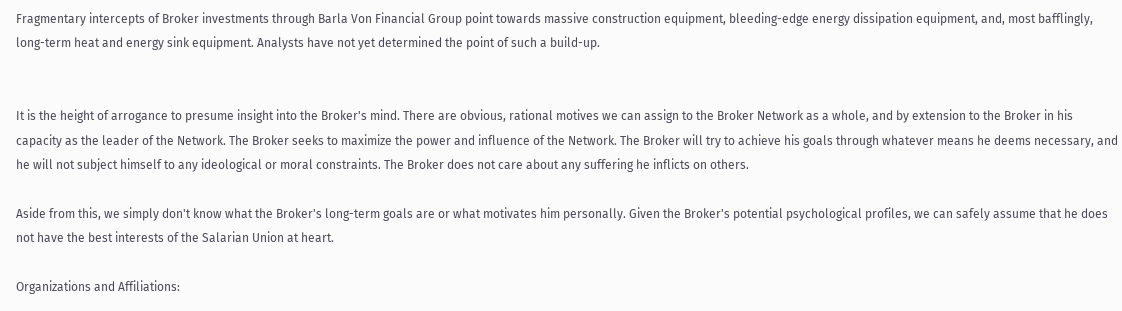Fragmentary intercepts of Broker investments through Barla Von Financial Group point towards massive construction equipment, bleeding-edge energy dissipation equipment, and, most bafflingly, long-term heat and energy sink equipment. Analysts have not yet determined the point of such a build-up.


It is the height of arrogance to presume insight into the Broker's mind. There are obvious, rational motives we can assign to the Broker Network as a whole, and by extension to the Broker in his capacity as the leader of the Network. The Broker seeks to maximize the power and influence of the Network. The Broker will try to achieve his goals through whatever means he deems necessary, and he will not subject himself to any ideological or moral constraints. The Broker does not care about any suffering he inflicts on others.

Aside from this, we simply don't know what the Broker's long-term goals are or what motivates him personally. Given the Broker's potential psychological profiles, we can safely assume that he does not have the best interests of the Salarian Union at heart.

Organizations and Affiliations: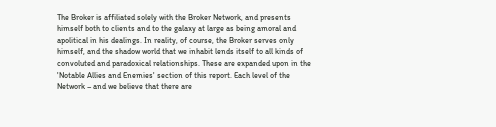The Broker is affiliated solely with the Broker Network, and presents himself both to clients and to the galaxy at large as being amoral and apolitical in his dealings. In reality, of course, the Broker serves only himself, and the shadow world that we inhabit lends itself to all kinds of convoluted and paradoxical relationships. These are expanded upon in the 'Notable Allies and Enemies' section of this report. Each level of the Network – and we believe that there are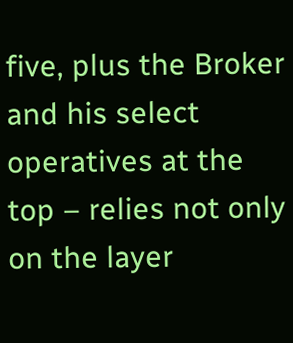five, plus the Broker and his select operatives at the top – relies not only on the layer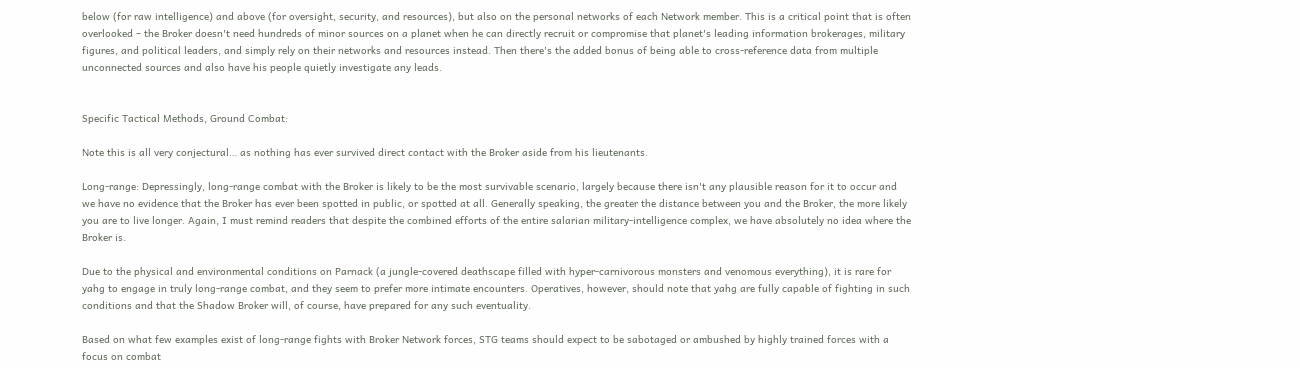below (for raw intelligence) and above (for oversight, security, and resources), but also on the personal networks of each Network member. This is a critical point that is often overlooked – the Broker doesn't need hundreds of minor sources on a planet when he can directly recruit or compromise that planet's leading information brokerages, military figures, and political leaders, and simply rely on their networks and resources instead. Then there's the added bonus of being able to cross-reference data from multiple unconnected sources and also have his people quietly investigate any leads.


Specific Tactical Methods, Ground Combat:

Note this is all very conjectural… as nothing has ever survived direct contact with the Broker aside from his lieutenants.

Long-range: Depressingly, long-range combat with the Broker is likely to be the most survivable scenario, largely because there isn't any plausible reason for it to occur and we have no evidence that the Broker has ever been spotted in public, or spotted at all. Generally speaking, the greater the distance between you and the Broker, the more likely you are to live longer. Again, I must remind readers that despite the combined efforts of the entire salarian military-intelligence complex, we have absolutely no idea where the Broker is.

Due to the physical and environmental conditions on Parnack (a jungle-covered deathscape filled with hyper-carnivorous monsters and venomous everything), it is rare for yahg to engage in truly long-range combat, and they seem to prefer more intimate encounters. Operatives, however, should note that yahg are fully capable of fighting in such conditions and that the Shadow Broker will, of course, have prepared for any such eventuality.

Based on what few examples exist of long-range fights with Broker Network forces, STG teams should expect to be sabotaged or ambushed by highly trained forces with a focus on combat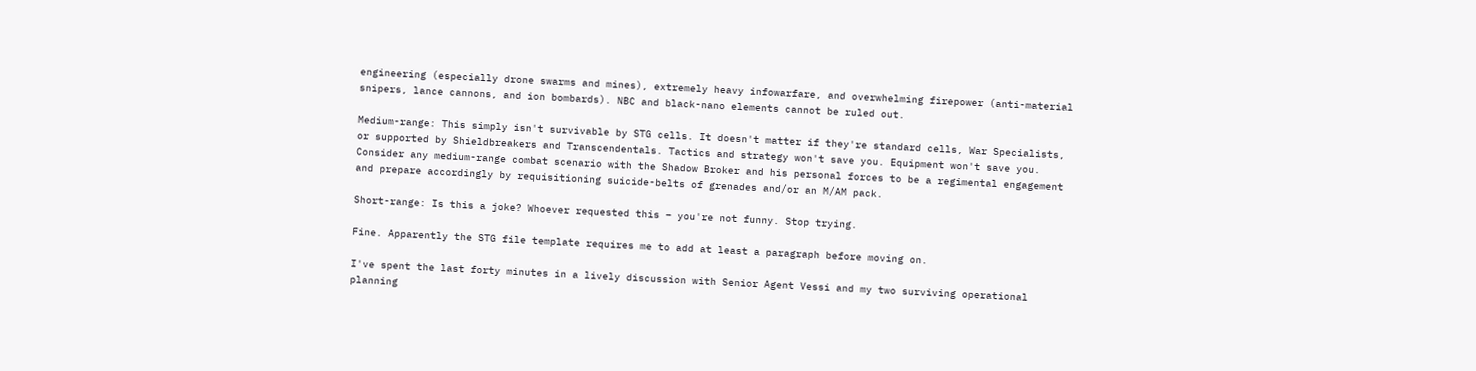engineering (especially drone swarms and mines), extremely heavy infowarfare, and overwhelming firepower (anti-material snipers, lance cannons, and ion bombards). NBC and black-nano elements cannot be ruled out.

Medium-range: This simply isn't survivable by STG cells. It doesn't matter if they're standard cells, War Specialists, or supported by Shieldbreakers and Transcendentals. Tactics and strategy won't save you. Equipment won't save you. Consider any medium-range combat scenario with the Shadow Broker and his personal forces to be a regimental engagement and prepare accordingly by requisitioning suicide-belts of grenades and/or an M/AM pack.

Short-range: Is this a joke? Whoever requested this – you're not funny. Stop trying.

Fine. Apparently the STG file template requires me to add at least a paragraph before moving on.

I've spent the last forty minutes in a lively discussion with Senior Agent Vessi and my two surviving operational planning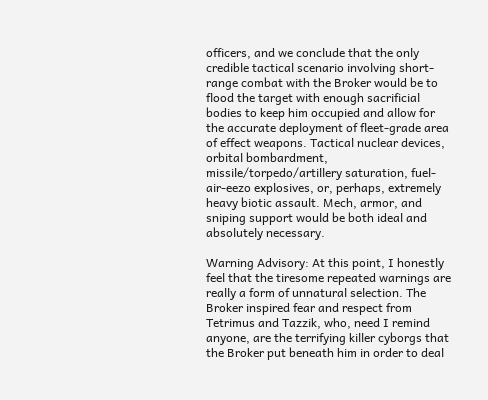officers, and we conclude that the only credible tactical scenario involving short-range combat with the Broker would be to flood the target with enough sacrificial bodies to keep him occupied and allow for the accurate deployment of fleet-grade area of effect weapons. Tactical nuclear devices, orbital bombardment, missile/torpedo/artillery saturation, fuel-air-eezo explosives, or, perhaps, extremely heavy biotic assault. Mech, armor, and sniping support would be both ideal and absolutely necessary.

Warning Advisory: At this point, I honestly feel that the tiresome repeated warnings are really a form of unnatural selection. The Broker inspired fear and respect from Tetrimus and Tazzik, who, need I remind anyone, are the terrifying killer cyborgs that the Broker put beneath him in order to deal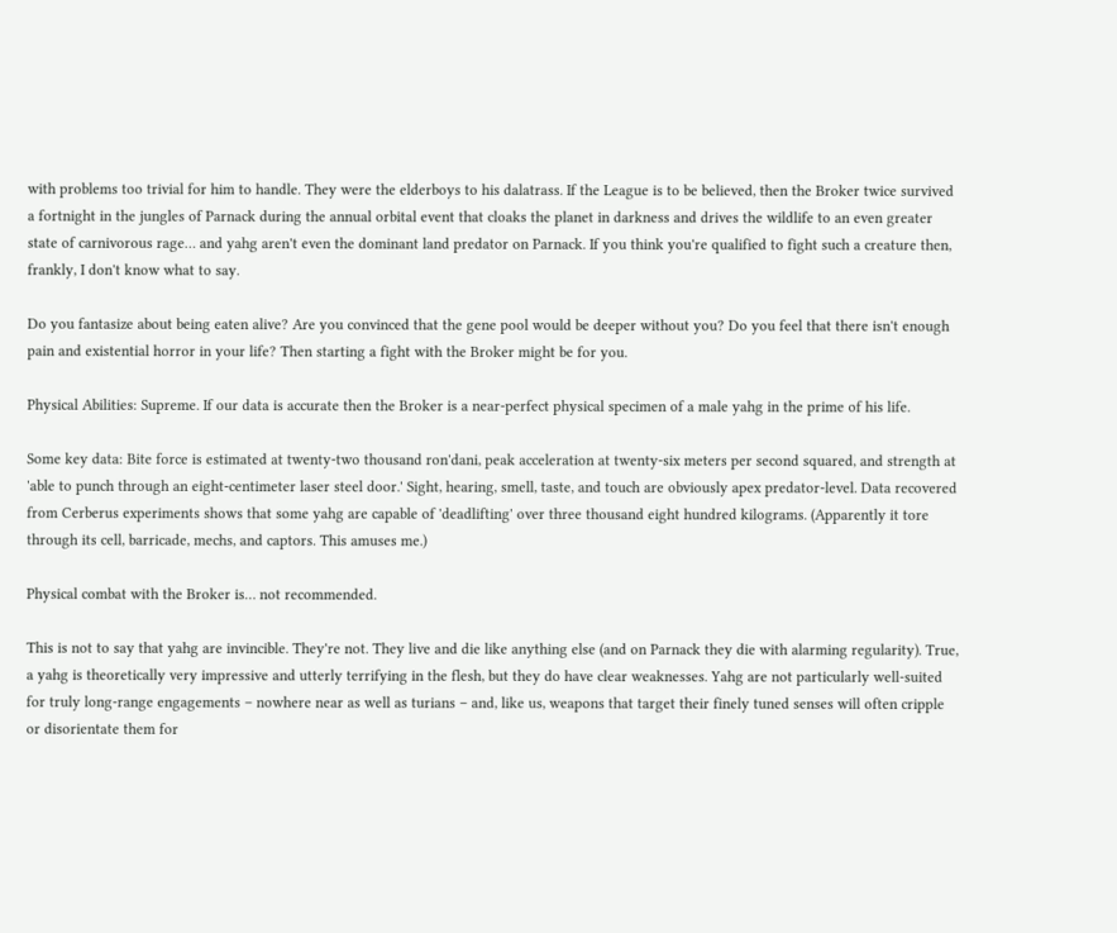with problems too trivial for him to handle. They were the elderboys to his dalatrass. If the League is to be believed, then the Broker twice survived a fortnight in the jungles of Parnack during the annual orbital event that cloaks the planet in darkness and drives the wildlife to an even greater state of carnivorous rage… and yahg aren't even the dominant land predator on Parnack. If you think you're qualified to fight such a creature then, frankly, I don't know what to say.

Do you fantasize about being eaten alive? Are you convinced that the gene pool would be deeper without you? Do you feel that there isn't enough pain and existential horror in your life? Then starting a fight with the Broker might be for you.

Physical Abilities: Supreme. If our data is accurate then the Broker is a near-perfect physical specimen of a male yahg in the prime of his life.

Some key data: Bite force is estimated at twenty-two thousand ron'dani, peak acceleration at twenty-six meters per second squared, and strength at 'able to punch through an eight-centimeter laser steel door.' Sight, hearing, smell, taste, and touch are obviously apex predator-level. Data recovered from Cerberus experiments shows that some yahg are capable of 'deadlifting' over three thousand eight hundred kilograms. (Apparently it tore through its cell, barricade, mechs, and captors. This amuses me.)

Physical combat with the Broker is… not recommended.

This is not to say that yahg are invincible. They're not. They live and die like anything else (and on Parnack they die with alarming regularity). True, a yahg is theoretically very impressive and utterly terrifying in the flesh, but they do have clear weaknesses. Yahg are not particularly well-suited for truly long-range engagements – nowhere near as well as turians – and, like us, weapons that target their finely tuned senses will often cripple or disorientate them for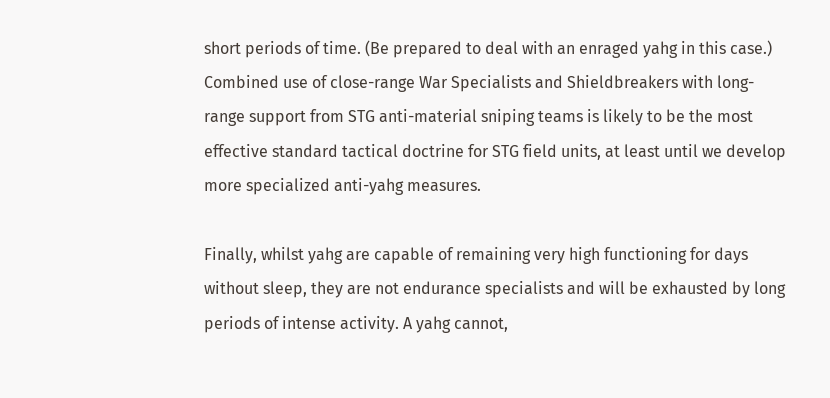short periods of time. (Be prepared to deal with an enraged yahg in this case.) Combined use of close-range War Specialists and Shieldbreakers with long-range support from STG anti-material sniping teams is likely to be the most effective standard tactical doctrine for STG field units, at least until we develop more specialized anti-yahg measures.

Finally, whilst yahg are capable of remaining very high functioning for days without sleep, they are not endurance specialists and will be exhausted by long periods of intense activity. A yahg cannot,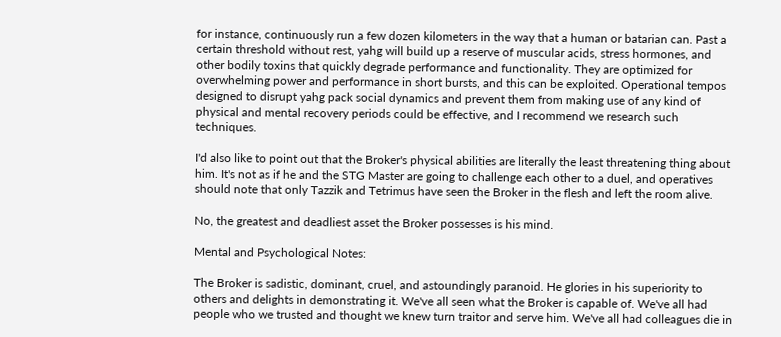for instance, continuously run a few dozen kilometers in the way that a human or batarian can. Past a certain threshold without rest, yahg will build up a reserve of muscular acids, stress hormones, and other bodily toxins that quickly degrade performance and functionality. They are optimized for overwhelming power and performance in short bursts, and this can be exploited. Operational tempos designed to disrupt yahg pack social dynamics and prevent them from making use of any kind of physical and mental recovery periods could be effective, and I recommend we research such techniques.

I'd also like to point out that the Broker's physical abilities are literally the least threatening thing about him. It's not as if he and the STG Master are going to challenge each other to a duel, and operatives should note that only Tazzik and Tetrimus have seen the Broker in the flesh and left the room alive.

No, the greatest and deadliest asset the Broker possesses is his mind.

Mental and Psychological Notes:

The Broker is sadistic, dominant, cruel, and astoundingly paranoid. He glories in his superiority to others and delights in demonstrating it. We've all seen what the Broker is capable of. We've all had people who we trusted and thought we knew turn traitor and serve him. We've all had colleagues die in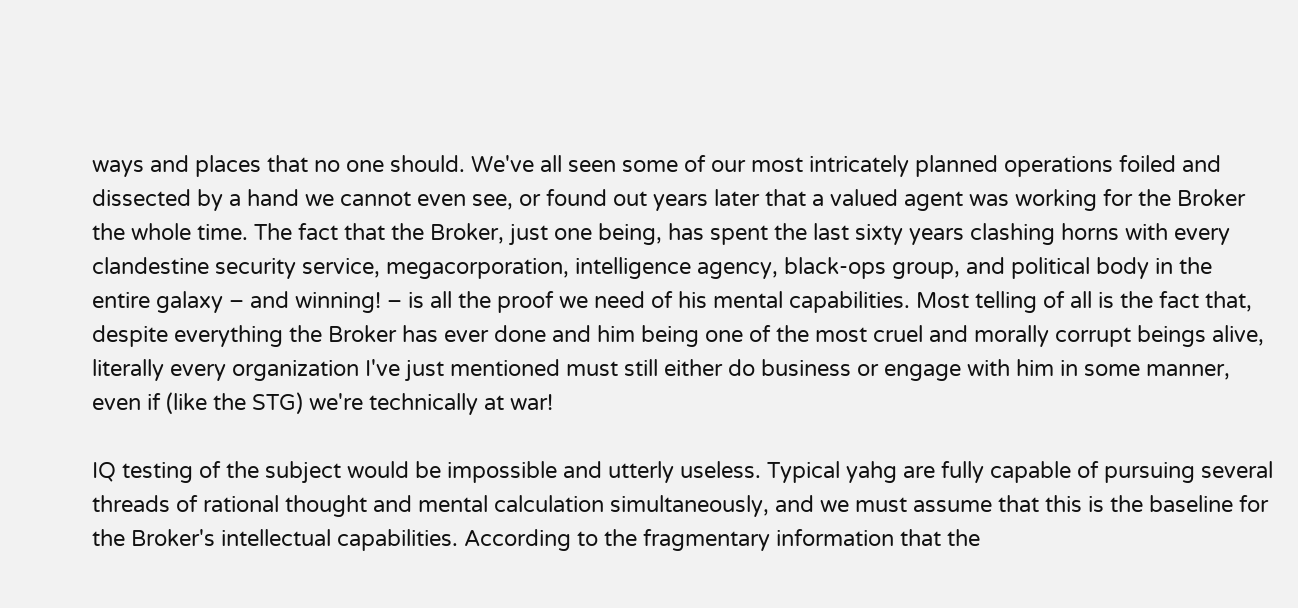ways and places that no one should. We've all seen some of our most intricately planned operations foiled and dissected by a hand we cannot even see, or found out years later that a valued agent was working for the Broker the whole time. The fact that the Broker, just one being, has spent the last sixty years clashing horns with every clandestine security service, megacorporation, intelligence agency, black-ops group, and political body in the entire galaxy – and winning! – is all the proof we need of his mental capabilities. Most telling of all is the fact that, despite everything the Broker has ever done and him being one of the most cruel and morally corrupt beings alive, literally every organization I've just mentioned must still either do business or engage with him in some manner, even if (like the STG) we're technically at war!

IQ testing of the subject would be impossible and utterly useless. Typical yahg are fully capable of pursuing several threads of rational thought and mental calculation simultaneously, and we must assume that this is the baseline for the Broker's intellectual capabilities. According to the fragmentary information that the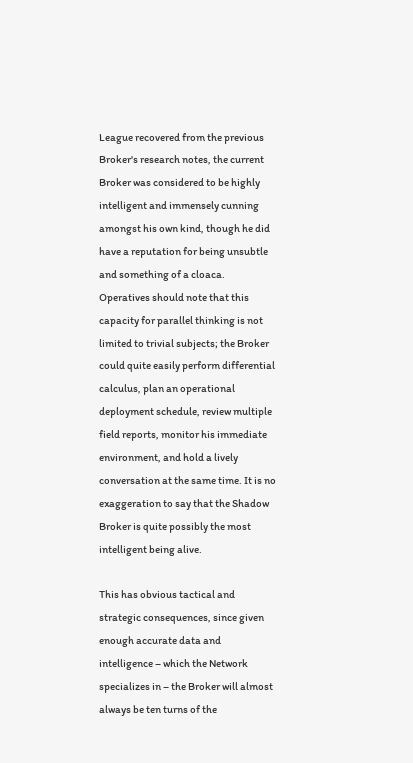League recovered from the previous Broker's research notes, the current Broker was considered to be highly intelligent and immensely cunning amongst his own kind, though he did have a reputation for being unsubtle and something of a cloaca. Operatives should note that this capacity for parallel thinking is not limited to trivial subjects; the Broker could quite easily perform differential calculus, plan an operational deployment schedule, review multiple field reports, monitor his immediate environment, and hold a lively conversation at the same time. It is no exaggeration to say that the Shadow Broker is quite possibly the most intelligent being alive.

This has obvious tactical and strategic consequences, since given enough accurate data and intelligence – which the Network specializes in – the Broker will almost always be ten turns of the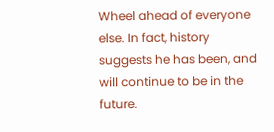Wheel ahead of everyone else. In fact, history suggests he has been, and will continue to be in the future.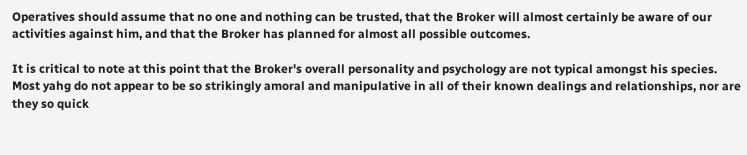Operatives should assume that no one and nothing can be trusted, that the Broker will almost certainly be aware of our activities against him, and that the Broker has planned for almost all possible outcomes.

It is critical to note at this point that the Broker's overall personality and psychology are not typical amongst his species. Most yahg do not appear to be so strikingly amoral and manipulative in all of their known dealings and relationships, nor are they so quick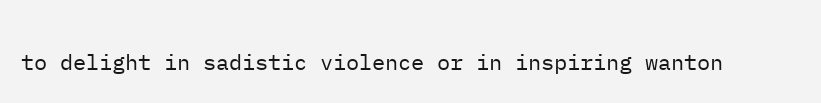to delight in sadistic violence or in inspiring wanton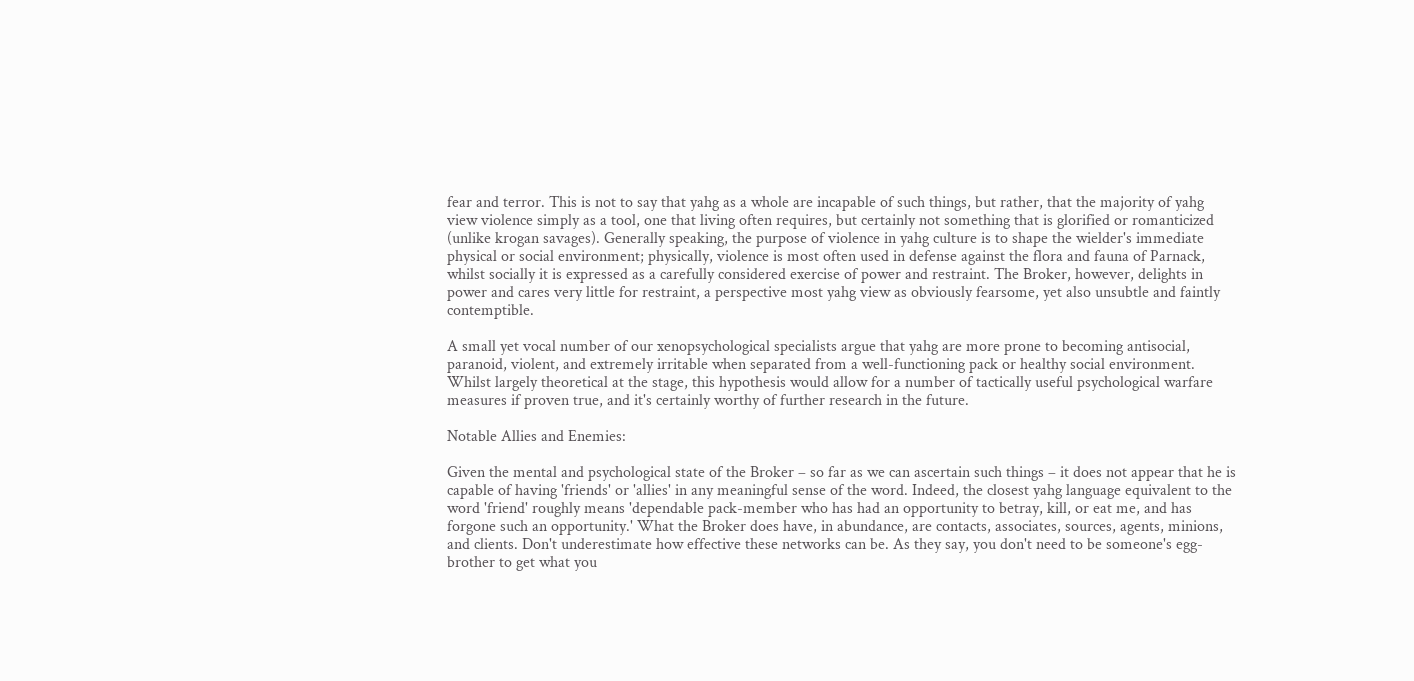fear and terror. This is not to say that yahg as a whole are incapable of such things, but rather, that the majority of yahg view violence simply as a tool, one that living often requires, but certainly not something that is glorified or romanticized (unlike krogan savages). Generally speaking, the purpose of violence in yahg culture is to shape the wielder's immediate physical or social environment; physically, violence is most often used in defense against the flora and fauna of Parnack, whilst socially it is expressed as a carefully considered exercise of power and restraint. The Broker, however, delights in power and cares very little for restraint, a perspective most yahg view as obviously fearsome, yet also unsubtle and faintly contemptible.

A small yet vocal number of our xenopsychological specialists argue that yahg are more prone to becoming antisocial, paranoid, violent, and extremely irritable when separated from a well-functioning pack or healthy social environment. Whilst largely theoretical at the stage, this hypothesis would allow for a number of tactically useful psychological warfare measures if proven true, and it's certainly worthy of further research in the future.

Notable Allies and Enemies:

Given the mental and psychological state of the Broker – so far as we can ascertain such things – it does not appear that he is capable of having 'friends' or 'allies' in any meaningful sense of the word. Indeed, the closest yahg language equivalent to the word 'friend' roughly means 'dependable pack-member who has had an opportunity to betray, kill, or eat me, and has forgone such an opportunity.' What the Broker does have, in abundance, are contacts, associates, sources, agents, minions, and clients. Don't underestimate how effective these networks can be. As they say, you don't need to be someone's egg-brother to get what you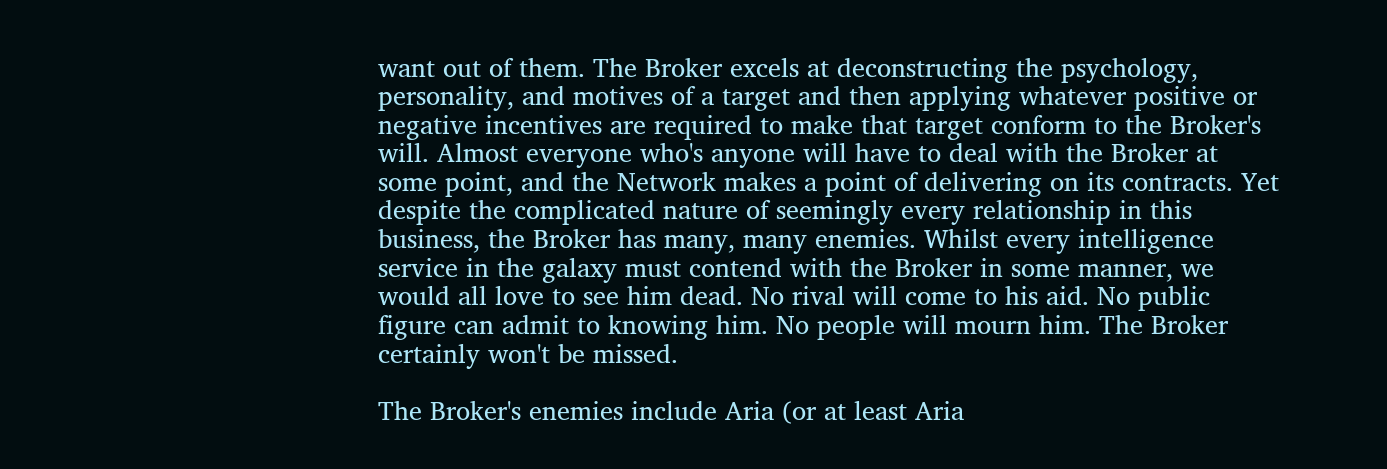want out of them. The Broker excels at deconstructing the psychology, personality, and motives of a target and then applying whatever positive or negative incentives are required to make that target conform to the Broker's will. Almost everyone who's anyone will have to deal with the Broker at some point, and the Network makes a point of delivering on its contracts. Yet despite the complicated nature of seemingly every relationship in this business, the Broker has many, many enemies. Whilst every intelligence service in the galaxy must contend with the Broker in some manner, we would all love to see him dead. No rival will come to his aid. No public figure can admit to knowing him. No people will mourn him. The Broker certainly won't be missed.

The Broker's enemies include Aria (or at least Aria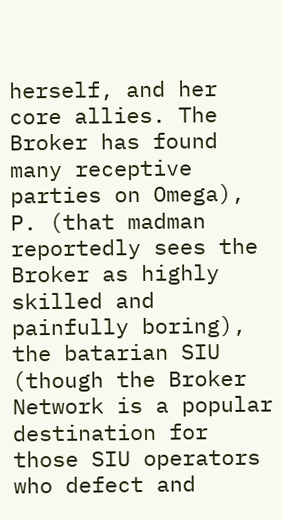herself, and her core allies. The Broker has found many receptive parties on Omega), P. (that madman reportedly sees the Broker as highly skilled and painfully boring), the batarian SIU (though the Broker Network is a popular destination for those SIU operators who defect and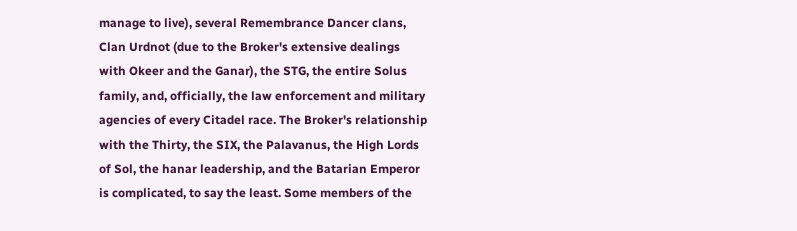manage to live), several Remembrance Dancer clans, Clan Urdnot (due to the Broker's extensive dealings with Okeer and the Ganar), the STG, the entire Solus family, and, officially, the law enforcement and military agencies of every Citadel race. The Broker's relationship with the Thirty, the SIX, the Palavanus, the High Lords of Sol, the hanar leadership, and the Batarian Emperor is complicated, to say the least. Some members of the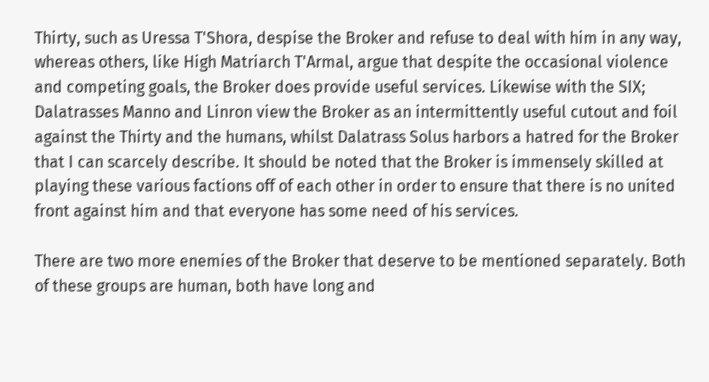Thirty, such as Uressa T'Shora, despise the Broker and refuse to deal with him in any way, whereas others, like High Matriarch T'Armal, argue that despite the occasional violence and competing goals, the Broker does provide useful services. Likewise with the SIX; Dalatrasses Manno and Linron view the Broker as an intermittently useful cutout and foil against the Thirty and the humans, whilst Dalatrass Solus harbors a hatred for the Broker that I can scarcely describe. It should be noted that the Broker is immensely skilled at playing these various factions off of each other in order to ensure that there is no united front against him and that everyone has some need of his services.

There are two more enemies of the Broker that deserve to be mentioned separately. Both of these groups are human, both have long and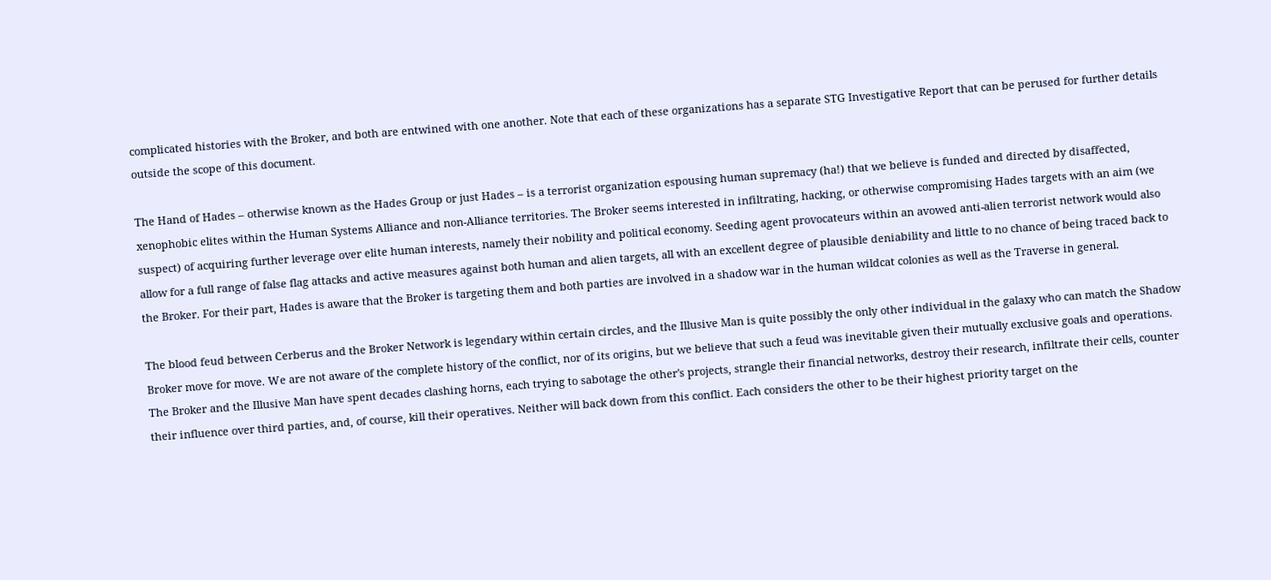complicated histories with the Broker, and both are entwined with one another. Note that each of these organizations has a separate STG Investigative Report that can be perused for further details outside the scope of this document.

The Hand of Hades – otherwise known as the Hades Group or just Hades – is a terrorist organization espousing human supremacy (ha!) that we believe is funded and directed by disaffected, xenophobic elites within the Human Systems Alliance and non-Alliance territories. The Broker seems interested in infiltrating, hacking, or otherwise compromising Hades targets with an aim (we suspect) of acquiring further leverage over elite human interests, namely their nobility and political economy. Seeding agent provocateurs within an avowed anti-alien terrorist network would also allow for a full range of false flag attacks and active measures against both human and alien targets, all with an excellent degree of plausible deniability and little to no chance of being traced back to the Broker. For their part, Hades is aware that the Broker is targeting them and both parties are involved in a shadow war in the human wildcat colonies as well as the Traverse in general.

The blood feud between Cerberus and the Broker Network is legendary within certain circles, and the Illusive Man is quite possibly the only other individual in the galaxy who can match the Shadow Broker move for move. We are not aware of the complete history of the conflict, nor of its origins, but we believe that such a feud was inevitable given their mutually exclusive goals and operations. The Broker and the Illusive Man have spent decades clashing horns, each trying to sabotage the other's projects, strangle their financial networks, destroy their research, infiltrate their cells, counter their influence over third parties, and, of course, kill their operatives. Neither will back down from this conflict. Each considers the other to be their highest priority target on the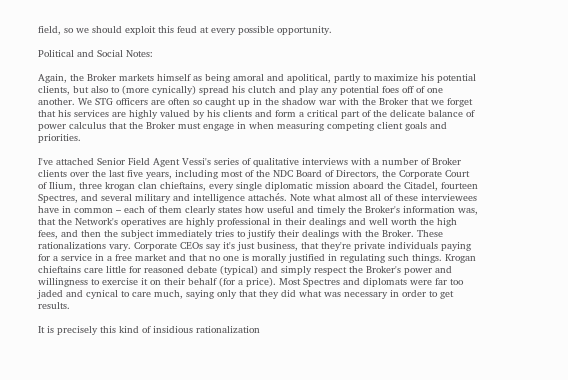field, so we should exploit this feud at every possible opportunity.

Political and Social Notes:

Again, the Broker markets himself as being amoral and apolitical, partly to maximize his potential clients, but also to (more cynically) spread his clutch and play any potential foes off of one another. We STG officers are often so caught up in the shadow war with the Broker that we forget that his services are highly valued by his clients and form a critical part of the delicate balance of power calculus that the Broker must engage in when measuring competing client goals and priorities.

I've attached Senior Field Agent Vessi's series of qualitative interviews with a number of Broker clients over the last five years, including most of the NDC Board of Directors, the Corporate Court of Ilium, three krogan clan chieftains, every single diplomatic mission aboard the Citadel, fourteen Spectres, and several military and intelligence attachés. Note what almost all of these interviewees have in common – each of them clearly states how useful and timely the Broker's information was, that the Network's operatives are highly professional in their dealings and well worth the high fees, and then the subject immediately tries to justify their dealings with the Broker. These rationalizations vary. Corporate CEOs say it's just business, that they're private individuals paying for a service in a free market and that no one is morally justified in regulating such things. Krogan chieftains care little for reasoned debate (typical) and simply respect the Broker's power and willingness to exercise it on their behalf (for a price). Most Spectres and diplomats were far too jaded and cynical to care much, saying only that they did what was necessary in order to get results.

It is precisely this kind of insidious rationalization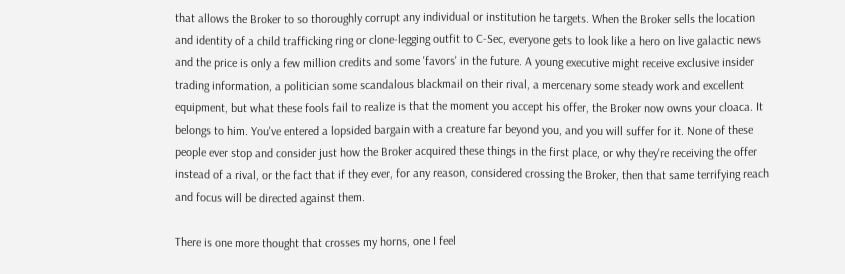that allows the Broker to so thoroughly corrupt any individual or institution he targets. When the Broker sells the location and identity of a child trafficking ring or clone-legging outfit to C-Sec, everyone gets to look like a hero on live galactic news and the price is only a few million credits and some 'favors' in the future. A young executive might receive exclusive insider trading information, a politician some scandalous blackmail on their rival, a mercenary some steady work and excellent equipment, but what these fools fail to realize is that the moment you accept his offer, the Broker now owns your cloaca. It belongs to him. You've entered a lopsided bargain with a creature far beyond you, and you will suffer for it. None of these people ever stop and consider just how the Broker acquired these things in the first place, or why they're receiving the offer instead of a rival, or the fact that if they ever, for any reason, considered crossing the Broker, then that same terrifying reach and focus will be directed against them.

There is one more thought that crosses my horns, one I feel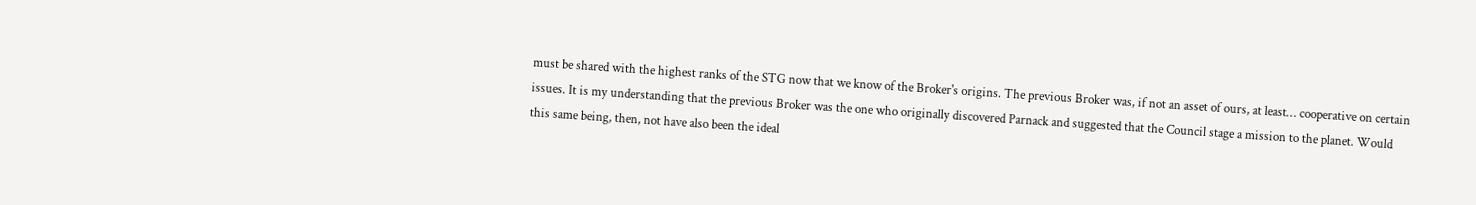must be shared with the highest ranks of the STG now that we know of the Broker's origins. The previous Broker was, if not an asset of ours, at least… cooperative on certain issues. It is my understanding that the previous Broker was the one who originally discovered Parnack and suggested that the Council stage a mission to the planet. Would this same being, then, not have also been the ideal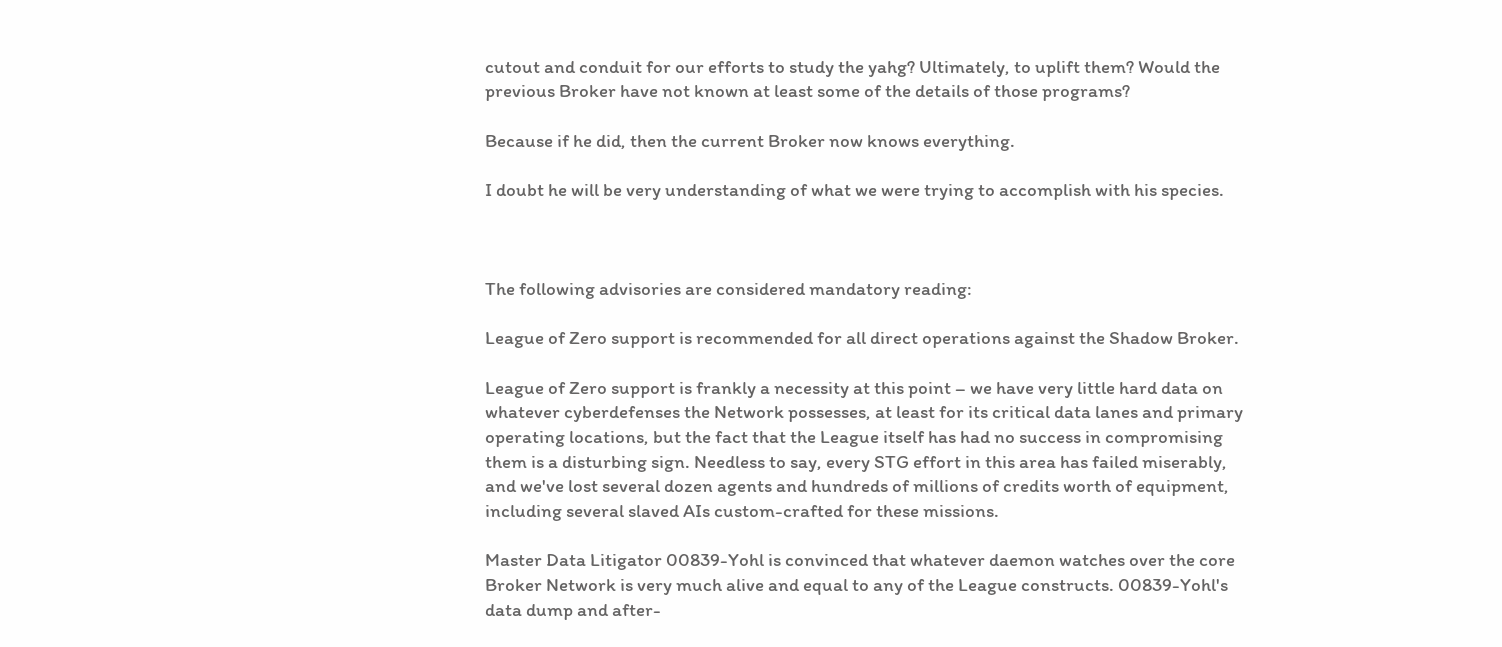cutout and conduit for our efforts to study the yahg? Ultimately, to uplift them? Would the previous Broker have not known at least some of the details of those programs?

Because if he did, then the current Broker now knows everything.

I doubt he will be very understanding of what we were trying to accomplish with his species.



The following advisories are considered mandatory reading:

League of Zero support is recommended for all direct operations against the Shadow Broker.

League of Zero support is frankly a necessity at this point – we have very little hard data on whatever cyberdefenses the Network possesses, at least for its critical data lanes and primary operating locations, but the fact that the League itself has had no success in compromising them is a disturbing sign. Needless to say, every STG effort in this area has failed miserably, and we've lost several dozen agents and hundreds of millions of credits worth of equipment, including several slaved AIs custom-crafted for these missions.

Master Data Litigator 00839-Yohl is convinced that whatever daemon watches over the core Broker Network is very much alive and equal to any of the League constructs. 00839-Yohl's data dump and after-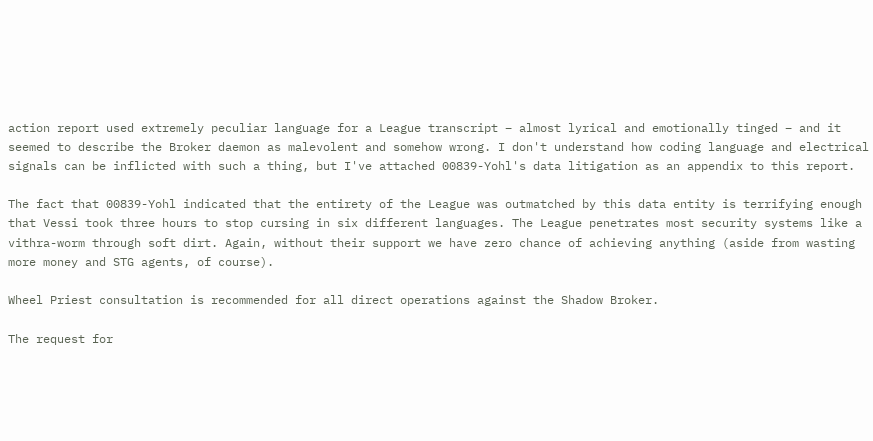action report used extremely peculiar language for a League transcript – almost lyrical and emotionally tinged – and it seemed to describe the Broker daemon as malevolent and somehow wrong. I don't understand how coding language and electrical signals can be inflicted with such a thing, but I've attached 00839-Yohl's data litigation as an appendix to this report.

The fact that 00839-Yohl indicated that the entirety of the League was outmatched by this data entity is terrifying enough that Vessi took three hours to stop cursing in six different languages. The League penetrates most security systems like a vithra-worm through soft dirt. Again, without their support we have zero chance of achieving anything (aside from wasting more money and STG agents, of course).

Wheel Priest consultation is recommended for all direct operations against the Shadow Broker.

The request for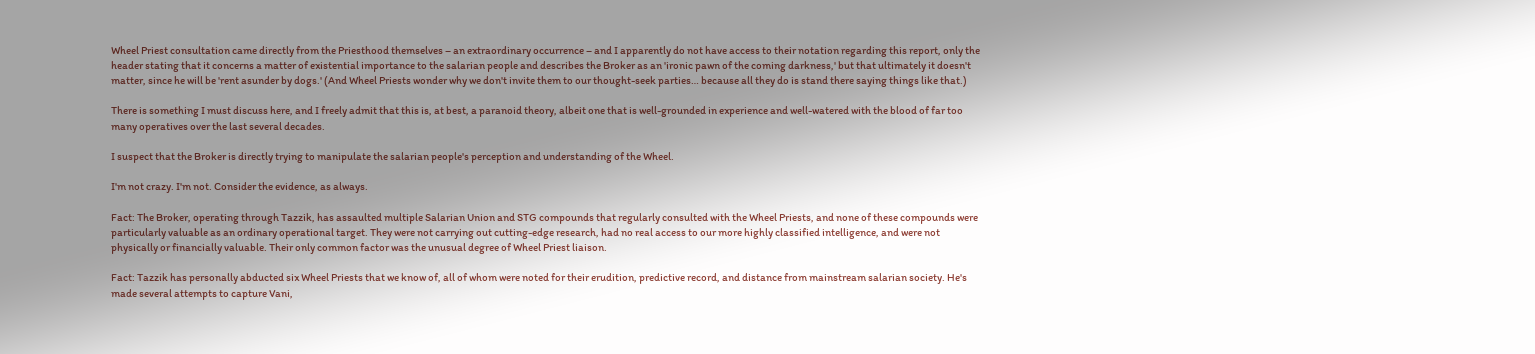Wheel Priest consultation came directly from the Priesthood themselves – an extraordinary occurrence – and I apparently do not have access to their notation regarding this report, only the header stating that it concerns a matter of existential importance to the salarian people and describes the Broker as an 'ironic pawn of the coming darkness,' but that ultimately it doesn't matter, since he will be 'rent asunder by dogs.' (And Wheel Priests wonder why we don't invite them to our thought-seek parties… because all they do is stand there saying things like that.)

There is something I must discuss here, and I freely admit that this is, at best, a paranoid theory, albeit one that is well-grounded in experience and well-watered with the blood of far too many operatives over the last several decades.

I suspect that the Broker is directly trying to manipulate the salarian people's perception and understanding of the Wheel.

I'm not crazy. I'm not. Consider the evidence, as always.

Fact: The Broker, operating through Tazzik, has assaulted multiple Salarian Union and STG compounds that regularly consulted with the Wheel Priests, and none of these compounds were particularly valuable as an ordinary operational target. They were not carrying out cutting-edge research, had no real access to our more highly classified intelligence, and were not physically or financially valuable. Their only common factor was the unusual degree of Wheel Priest liaison.

Fact: Tazzik has personally abducted six Wheel Priests that we know of, all of whom were noted for their erudition, predictive record, and distance from mainstream salarian society. He's made several attempts to capture Vani,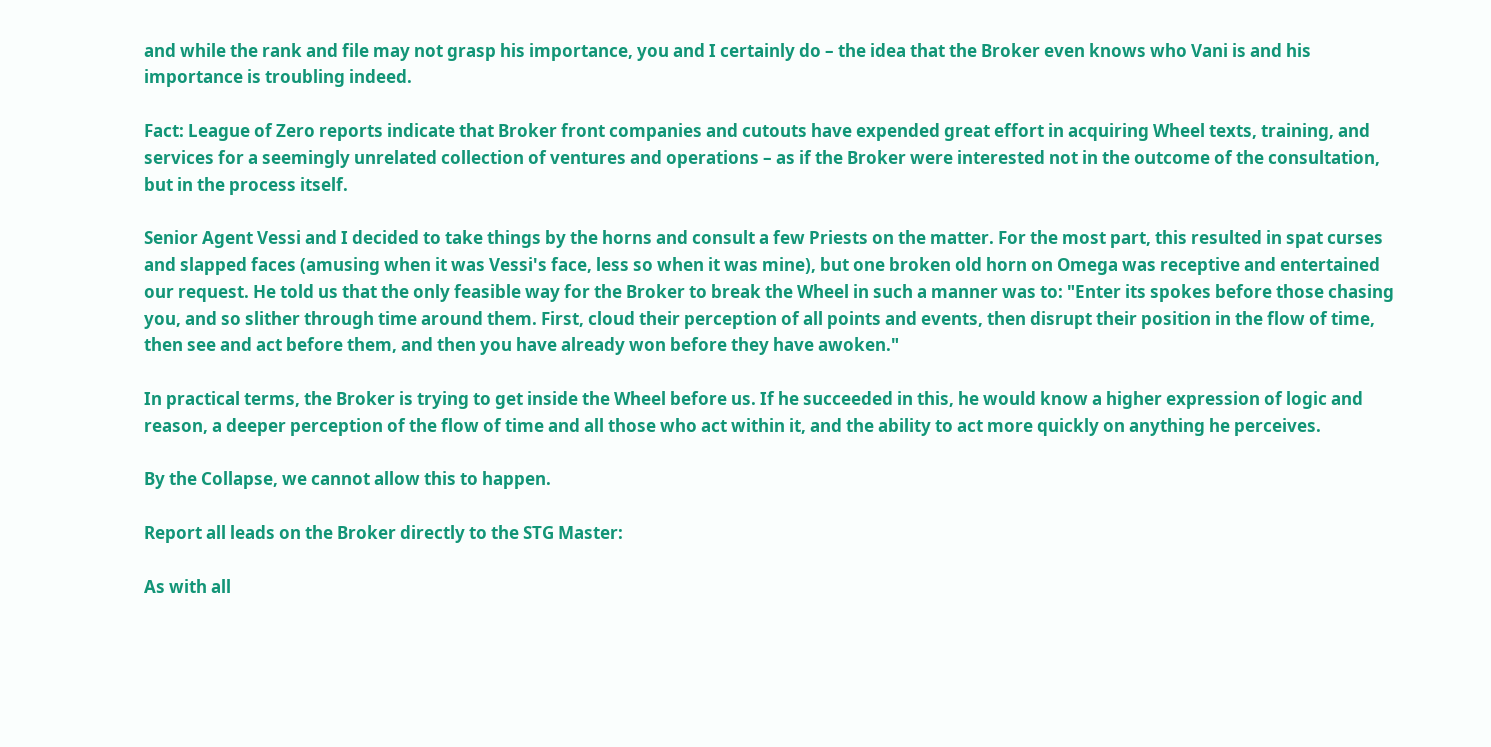and while the rank and file may not grasp his importance, you and I certainly do – the idea that the Broker even knows who Vani is and his importance is troubling indeed.

Fact: League of Zero reports indicate that Broker front companies and cutouts have expended great effort in acquiring Wheel texts, training, and services for a seemingly unrelated collection of ventures and operations – as if the Broker were interested not in the outcome of the consultation, but in the process itself.

Senior Agent Vessi and I decided to take things by the horns and consult a few Priests on the matter. For the most part, this resulted in spat curses and slapped faces (amusing when it was Vessi's face, less so when it was mine), but one broken old horn on Omega was receptive and entertained our request. He told us that the only feasible way for the Broker to break the Wheel in such a manner was to: "Enter its spokes before those chasing you, and so slither through time around them. First, cloud their perception of all points and events, then disrupt their position in the flow of time, then see and act before them, and then you have already won before they have awoken."

In practical terms, the Broker is trying to get inside the Wheel before us. If he succeeded in this, he would know a higher expression of logic and reason, a deeper perception of the flow of time and all those who act within it, and the ability to act more quickly on anything he perceives.

By the Collapse, we cannot allow this to happen.

Report all leads on the Broker directly to the STG Master:

As with all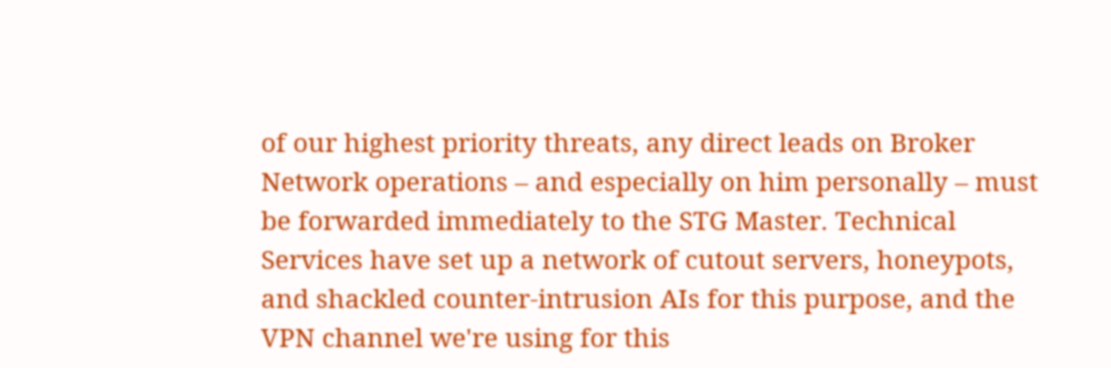of our highest priority threats, any direct leads on Broker Network operations – and especially on him personally – must be forwarded immediately to the STG Master. Technical Services have set up a network of cutout servers, honeypots, and shackled counter-intrusion AIs for this purpose, and the VPN channel we're using for this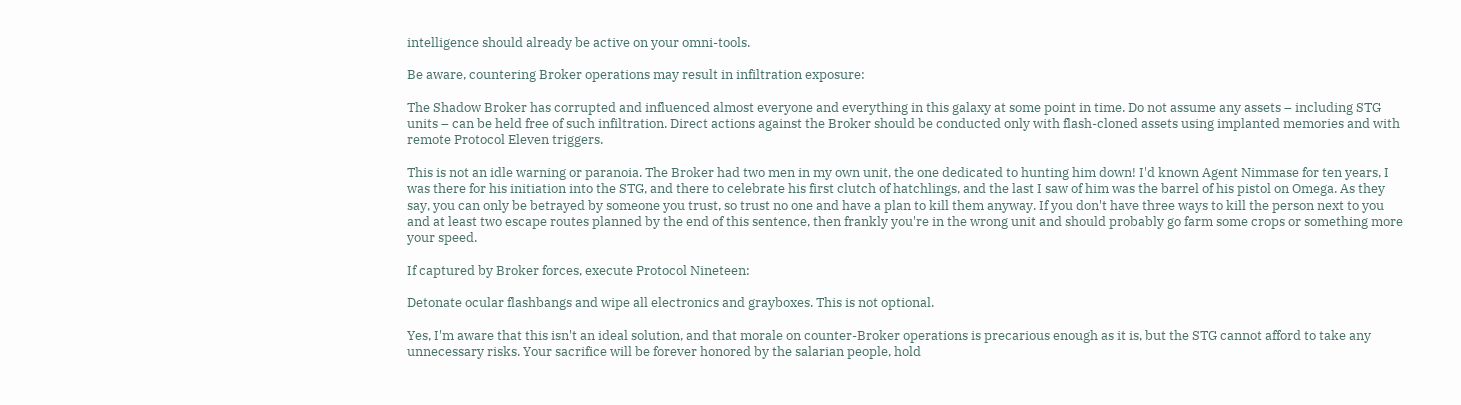intelligence should already be active on your omni-tools.

Be aware, countering Broker operations may result in infiltration exposure:

The Shadow Broker has corrupted and influenced almost everyone and everything in this galaxy at some point in time. Do not assume any assets – including STG units – can be held free of such infiltration. Direct actions against the Broker should be conducted only with flash-cloned assets using implanted memories and with remote Protocol Eleven triggers.

This is not an idle warning or paranoia. The Broker had two men in my own unit, the one dedicated to hunting him down! I'd known Agent Nimmase for ten years, I was there for his initiation into the STG, and there to celebrate his first clutch of hatchlings, and the last I saw of him was the barrel of his pistol on Omega. As they say, you can only be betrayed by someone you trust, so trust no one and have a plan to kill them anyway. If you don't have three ways to kill the person next to you and at least two escape routes planned by the end of this sentence, then frankly you're in the wrong unit and should probably go farm some crops or something more your speed.

If captured by Broker forces, execute Protocol Nineteen:

Detonate ocular flashbangs and wipe all electronics and grayboxes. This is not optional.

Yes, I'm aware that this isn't an ideal solution, and that morale on counter-Broker operations is precarious enough as it is, but the STG cannot afford to take any unnecessary risks. Your sacrifice will be forever honored by the salarian people, hold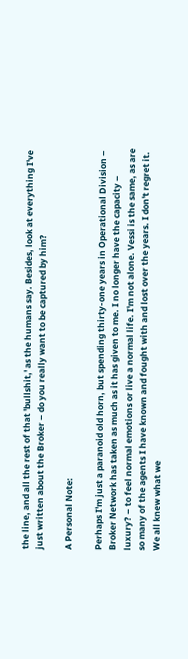the line, and all the rest of that 'bullshit,' as the humans say. Besides, look at everything I've just written about the Broker – do you really want to be captured by him?

A Personal Note:

Perhaps I'm just a paranoid old horn, but spending thirty-one years in Operational Division – Broker Network has taken as much as it has given to me. I no longer have the capacity – luxury? – to feel normal emotions or live a normal life. I'm not alone. Vessi is the same, as are so many of the agents I have known and fought with and lost over the years. I don't regret it. We all knew what we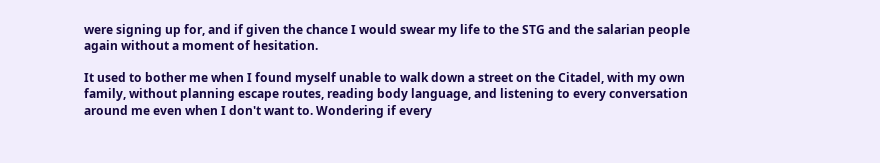were signing up for, and if given the chance I would swear my life to the STG and the salarian people again without a moment of hesitation.

It used to bother me when I found myself unable to walk down a street on the Citadel, with my own family, without planning escape routes, reading body language, and listening to every conversation around me even when I don't want to. Wondering if every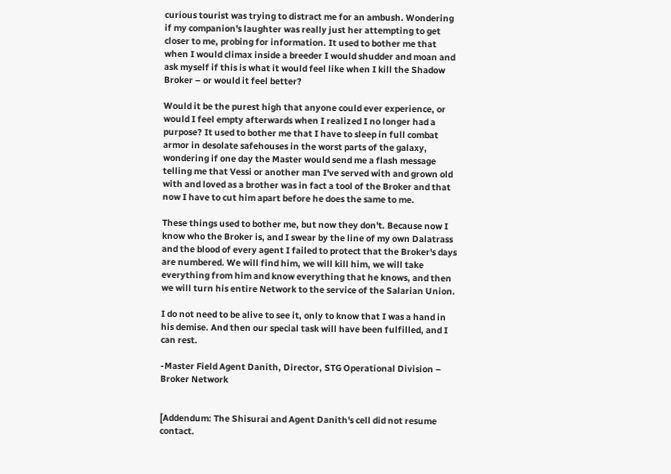curious tourist was trying to distract me for an ambush. Wondering if my companion's laughter was really just her attempting to get closer to me, probing for information. It used to bother me that when I would climax inside a breeder I would shudder and moan and ask myself if this is what it would feel like when I kill the Shadow Broker – or would it feel better?

Would it be the purest high that anyone could ever experience, or would I feel empty afterwards when I realized I no longer had a purpose? It used to bother me that I have to sleep in full combat armor in desolate safehouses in the worst parts of the galaxy, wondering if one day the Master would send me a flash message telling me that Vessi or another man I've served with and grown old with and loved as a brother was in fact a tool of the Broker and that now I have to cut him apart before he does the same to me.

These things used to bother me, but now they don't. Because now I know who the Broker is, and I swear by the line of my own Dalatrass and the blood of every agent I failed to protect that the Broker's days are numbered. We will find him, we will kill him, we will take everything from him and know everything that he knows, and then we will turn his entire Network to the service of the Salarian Union.

I do not need to be alive to see it, only to know that I was a hand in his demise. And then our special task will have been fulfilled, and I can rest.

-Master Field Agent Danith, Director, STG Operational Division – Broker Network


[Addendum: The Shisurai and Agent Danith's cell did not resume contact.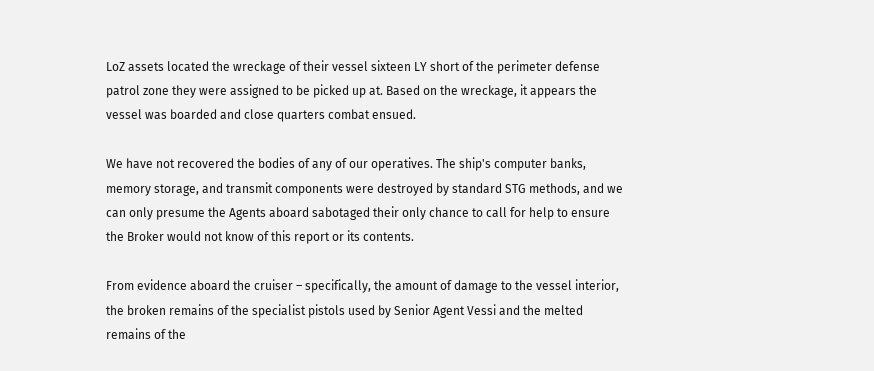LoZ assets located the wreckage of their vessel sixteen LY short of the perimeter defense patrol zone they were assigned to be picked up at. Based on the wreckage, it appears the vessel was boarded and close quarters combat ensued.

We have not recovered the bodies of any of our operatives. The ship's computer banks, memory storage, and transmit components were destroyed by standard STG methods, and we can only presume the Agents aboard sabotaged their only chance to call for help to ensure the Broker would not know of this report or its contents.

From evidence aboard the cruiser – specifically, the amount of damage to the vessel interior, the broken remains of the specialist pistols used by Senior Agent Vessi and the melted remains of the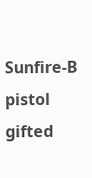Sunfire-B pistol gifted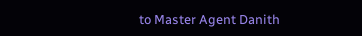to Master Agent Danith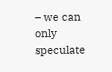– we can only speculate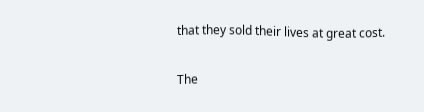that they sold their lives at great cost.

The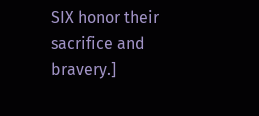SIX honor their sacrifice and bravery.]